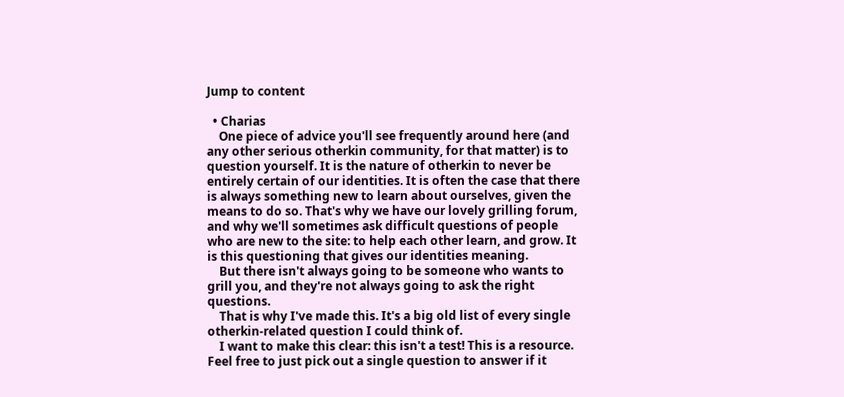Jump to content

  • Charias
    One piece of advice you'll see frequently around here (and any other serious otherkin community, for that matter) is to question yourself. It is the nature of otherkin to never be entirely certain of our identities. It is often the case that there is always something new to learn about ourselves, given the means to do so. That's why we have our lovely grilling forum, and why we'll sometimes ask difficult questions of people who are new to the site: to help each other learn, and grow. It is this questioning that gives our identities meaning.
    But there isn't always going to be someone who wants to grill you, and they're not always going to ask the right questions.
    That is why I've made this. It's a big old list of every single otherkin-related question I could think of.
    I want to make this clear: this isn't a test! This is a resource. Feel free to just pick out a single question to answer if it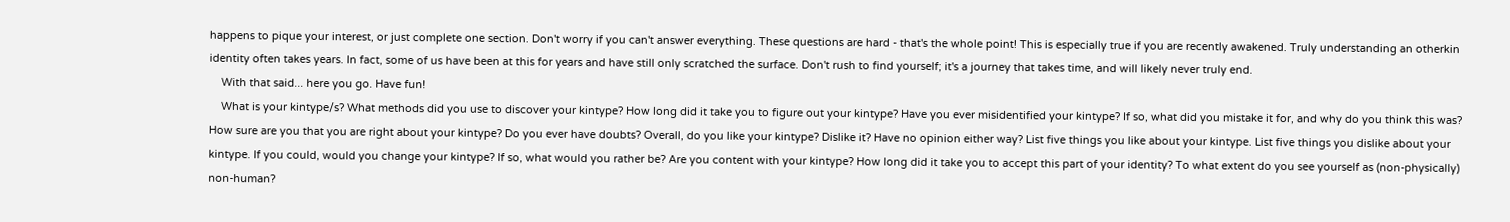happens to pique your interest, or just complete one section. Don't worry if you can't answer everything. These questions are hard - that's the whole point! This is especially true if you are recently awakened. Truly understanding an otherkin identity often takes years. In fact, some of us have been at this for years and have still only scratched the surface. Don't rush to find yourself; it's a journey that takes time, and will likely never truly end.
    With that said... here you go. Have fun!
    What is your kintype/s? What methods did you use to discover your kintype? How long did it take you to figure out your kintype? Have you ever misidentified your kintype? If so, what did you mistake it for, and why do you think this was? How sure are you that you are right about your kintype? Do you ever have doubts? Overall, do you like your kintype? Dislike it? Have no opinion either way? List five things you like about your kintype. List five things you dislike about your kintype. If you could, would you change your kintype? If so, what would you rather be? Are you content with your kintype? How long did it take you to accept this part of your identity? To what extent do you see yourself as (non-physically) non-human?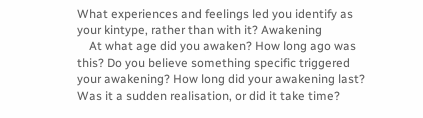What experiences and feelings led you identify as your kintype, rather than with it? Awakening
    At what age did you awaken? How long ago was this? Do you believe something specific triggered your awakening? How long did your awakening last? Was it a sudden realisation, or did it take time?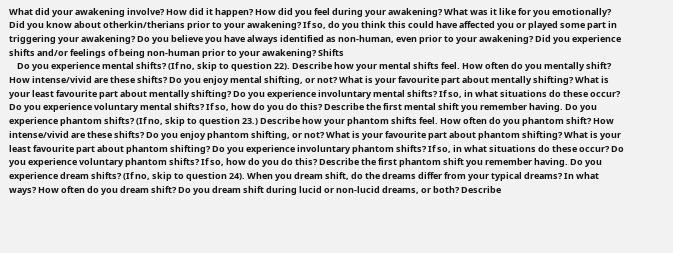What did your awakening involve? How did it happen? How did you feel during your awakening? What was it like for you emotionally? Did you know about otherkin/therians prior to your awakening? If so, do you think this could have affected you or played some part in triggering your awakening? Do you believe you have always identified as non-human, even prior to your awakening? Did you experience shifts and/or feelings of being non-human prior to your awakening? Shifts
    Do you experience mental shifts? (If no, skip to question 22). Describe how your mental shifts feel. How often do you mentally shift? How intense/vivid are these shifts? Do you enjoy mental shifting, or not? What is your favourite part about mentally shifting? What is your least favourite part about mentally shifting? Do you experience involuntary mental shifts? If so, in what situations do these occur? Do you experience voluntary mental shifts? If so, how do you do this? Describe the first mental shift you remember having. Do you experience phantom shifts? (If no, skip to question 23.) Describe how your phantom shifts feel. How often do you phantom shift? How intense/vivid are these shifts? Do you enjoy phantom shifting, or not? What is your favourite part about phantom shifting? What is your least favourite part about phantom shifting? Do you experience involuntary phantom shifts? If so, in what situations do these occur? Do you experience voluntary phantom shifts? If so, how do you do this? Describe the first phantom shift you remember having. Do you experience dream shifts? (If no, skip to question 24). When you dream shift, do the dreams differ from your typical dreams? In what ways? How often do you dream shift? Do you dream shift during lucid or non-lucid dreams, or both? Describe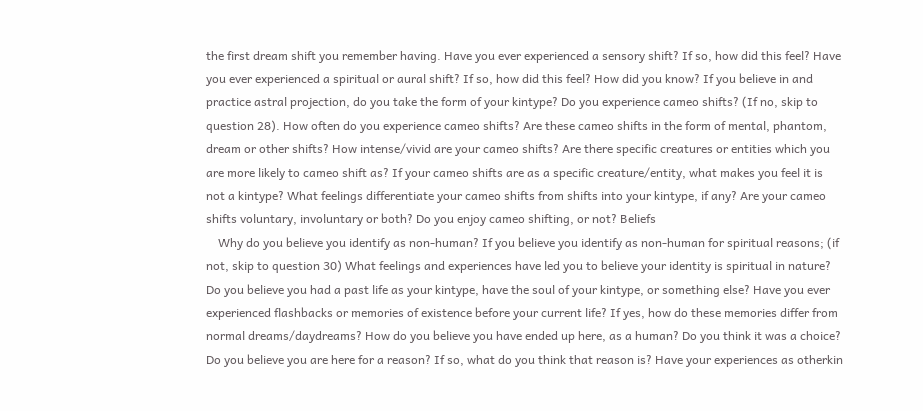the first dream shift you remember having. Have you ever experienced a sensory shift? If so, how did this feel? Have you ever experienced a spiritual or aural shift? If so, how did this feel? How did you know? If you believe in and practice astral projection, do you take the form of your kintype? Do you experience cameo shifts? (If no, skip to question 28). How often do you experience cameo shifts? Are these cameo shifts in the form of mental, phantom, dream or other shifts? How intense/vivid are your cameo shifts? Are there specific creatures or entities which you are more likely to cameo shift as? If your cameo shifts are as a specific creature/entity, what makes you feel it is not a kintype? What feelings differentiate your cameo shifts from shifts into your kintype, if any? Are your cameo shifts voluntary, involuntary or both? Do you enjoy cameo shifting, or not? Beliefs
    Why do you believe you identify as non-human? If you believe you identify as non-human for spiritual reasons; (if not, skip to question 30) What feelings and experiences have led you to believe your identity is spiritual in nature? Do you believe you had a past life as your kintype, have the soul of your kintype, or something else? Have you ever experienced flashbacks or memories of existence before your current life? If yes, how do these memories differ from normal dreams/daydreams? How do you believe you have ended up here, as a human? Do you think it was a choice? Do you believe you are here for a reason? If so, what do you think that reason is? Have your experiences as otherkin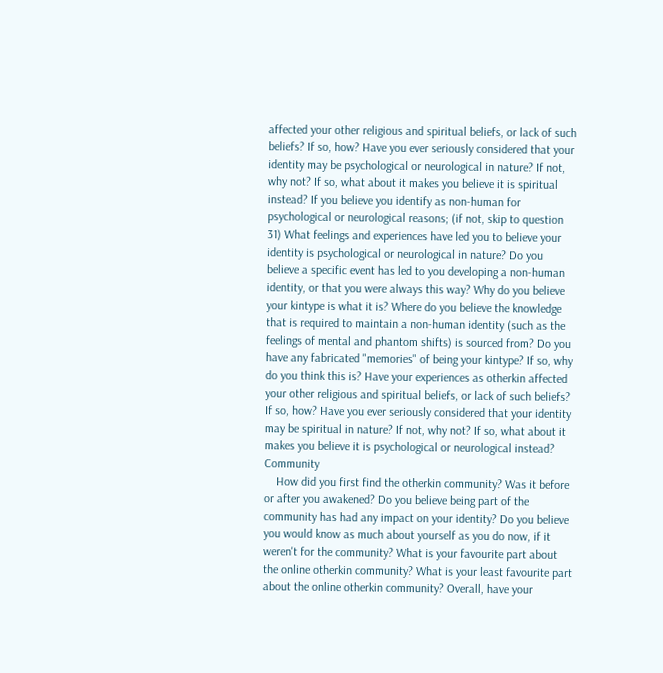affected your other religious and spiritual beliefs, or lack of such beliefs? If so, how? Have you ever seriously considered that your identity may be psychological or neurological in nature? If not, why not? If so, what about it makes you believe it is spiritual instead? If you believe you identify as non-human for psychological or neurological reasons; (if not, skip to question 31) What feelings and experiences have led you to believe your identity is psychological or neurological in nature? Do you believe a specific event has led to you developing a non-human identity, or that you were always this way? Why do you believe your kintype is what it is? Where do you believe the knowledge that is required to maintain a non-human identity (such as the feelings of mental and phantom shifts) is sourced from? Do you have any fabricated "memories" of being your kintype? If so, why do you think this is? Have your experiences as otherkin affected your other religious and spiritual beliefs, or lack of such beliefs? If so, how? Have you ever seriously considered that your identity may be spiritual in nature? If not, why not? If so, what about it makes you believe it is psychological or neurological instead? Community
    How did you first find the otherkin community? Was it before or after you awakened? Do you believe being part of the community has had any impact on your identity? Do you believe you would know as much about yourself as you do now, if it weren't for the community? What is your favourite part about the online otherkin community? What is your least favourite part about the online otherkin community? Overall, have your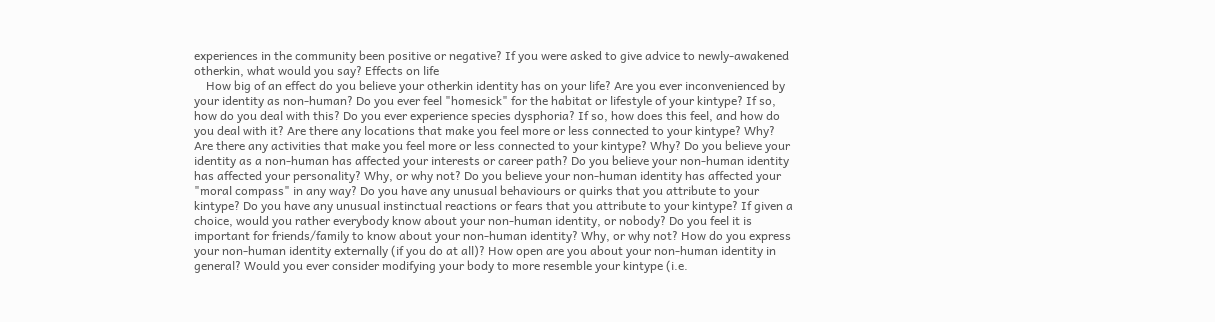experiences in the community been positive or negative? If you were asked to give advice to newly-awakened otherkin, what would you say? Effects on life
    How big of an effect do you believe your otherkin identity has on your life? Are you ever inconvenienced by your identity as non-human? Do you ever feel "homesick" for the habitat or lifestyle of your kintype? If so, how do you deal with this? Do you ever experience species dysphoria? If so, how does this feel, and how do you deal with it? Are there any locations that make you feel more or less connected to your kintype? Why? Are there any activities that make you feel more or less connected to your kintype? Why? Do you believe your identity as a non-human has affected your interests or career path? Do you believe your non-human identity has affected your personality? Why, or why not? Do you believe your non-human identity has affected your "moral compass" in any way? Do you have any unusual behaviours or quirks that you attribute to your kintype? Do you have any unusual instinctual reactions or fears that you attribute to your kintype? If given a choice, would you rather everybody know about your non-human identity, or nobody? Do you feel it is important for friends/family to know about your non-human identity? Why, or why not? How do you express your non-human identity externally (if you do at all)? How open are you about your non-human identity in general? Would you ever consider modifying your body to more resemble your kintype (i.e.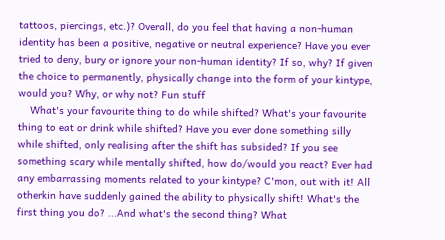tattoos, piercings, etc.)? Overall, do you feel that having a non-human identity has been a positive, negative or neutral experience? Have you ever tried to deny, bury or ignore your non-human identity? If so, why? If given the choice to permanently, physically change into the form of your kintype, would you? Why, or why not? Fun stuff
    What's your favourite thing to do while shifted? What's your favourite thing to eat or drink while shifted? Have you ever done something silly while shifted, only realising after the shift has subsided? If you see something scary while mentally shifted, how do/would you react? Ever had any embarrassing moments related to your kintype? C'mon, out with it! All otherkin have suddenly gained the ability to physically shift! What's the first thing you do? ...And what's the second thing? What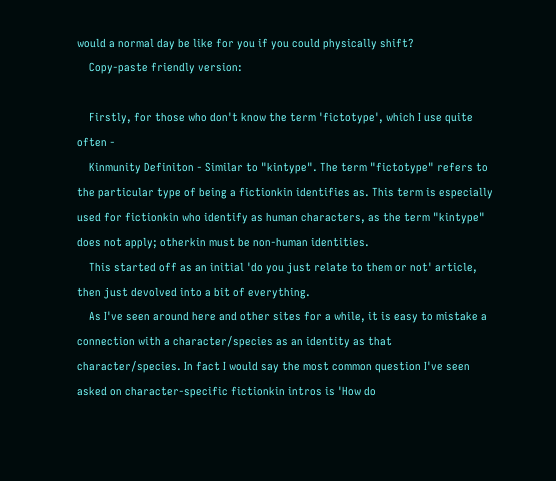would a normal day be like for you if you could physically shift?
    Copy-paste friendly version:

    Firstly, for those who don't know the term 'fictotype', which I use quite often -
    Kinmunity Definiton - Similar to "kintype". The term "fictotype" refers to the particular type of being a fictionkin identifies as. This term is especially used for fictionkin who identify as human characters, as the term "kintype" does not apply; otherkin must be non-human identities.
    This started off as an initial 'do you just relate to them or not' article, then just devolved into a bit of everything.
    As I've seen around here and other sites for a while, it is easy to mistake a connection with a character/species as an identity as that character/species. In fact I would say the most common question I've seen asked on character-specific fictionkin intros is 'How do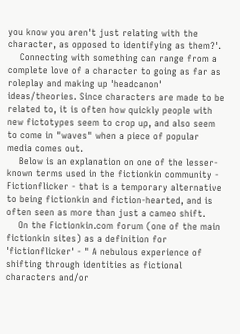you know you aren't just relating with the character, as opposed to identifying as them?'.
    Connecting with something can range from a complete love of a character to going as far as roleplay and making up 'headcanon' ideas/theories. Since characters are made to be related to, it is often how quickly people with new fictotypes seem to crop up, and also seem to come in "waves" when a piece of popular media comes out.
    Below is an explanation on one of the lesser-known terms used in the fictionkin community - Fictionflicker - that is a temporary alternative to being fictionkin and fiction-hearted, and is often seen as more than just a cameo shift.
    On the Fictionkin.com forum (one of the main fictionkin sites) as a definition for 'fictionflicker' - " A nebulous experience of shifting through identities as fictional characters and/or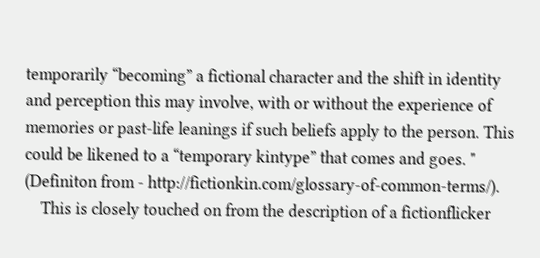temporarily “becoming” a fictional character and the shift in identity and perception this may involve, with or without the experience of memories or past-life leanings if such beliefs apply to the person. This could be likened to a “temporary kintype” that comes and goes. " (Definiton from - http://fictionkin.com/glossary-of-common-terms/).
    This is closely touched on from the description of a fictionflicker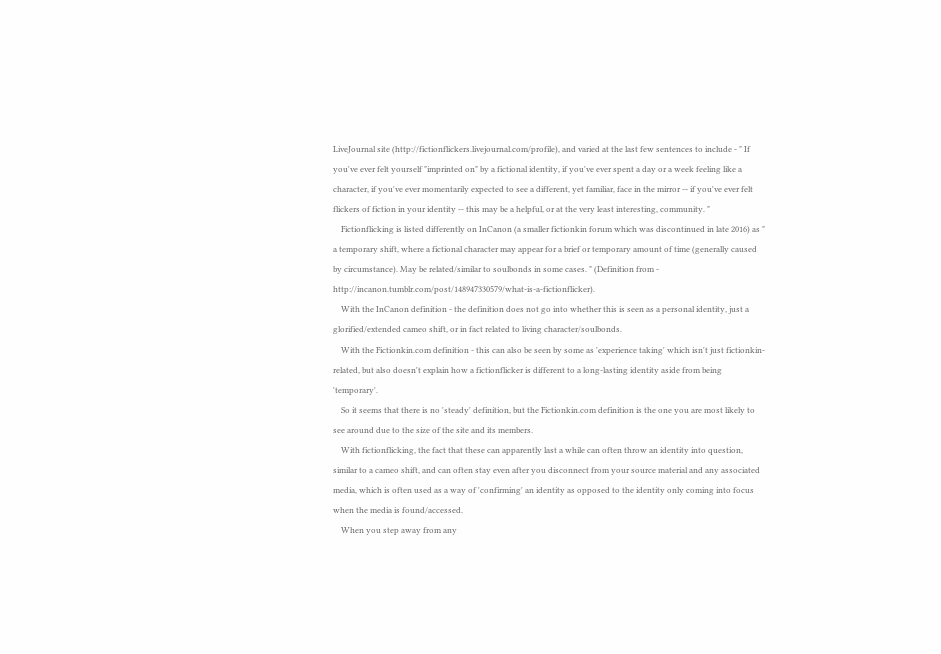LiveJournal site (http://fictionflickers.livejournal.com/profile), and varied at the last few sentences to include - " If you've ever felt yourself "imprinted on" by a fictional identity, if you've ever spent a day or a week feeling like a character, if you've ever momentarily expected to see a different, yet familiar, face in the mirror -- if you've ever felt flickers of fiction in your identity -- this may be a helpful, or at the very least interesting, community. "
    Fictionflicking is listed differently on InCanon (a smaller fictionkin forum which was discontinued in late 2016) as " a temporary shift, where a fictional character may appear for a brief or temporary amount of time (generally caused by circumstance). May be related/similar to soulbonds in some cases. " (Definition from - http://incanon.tumblr.com/post/148947330579/what-is-a-fictionflicker).
    With the InCanon definition - the definition does not go into whether this is seen as a personal identity, just a glorified/extended cameo shift, or in fact related to living character/soulbonds.
    With the Fictionkin.com definition - this can also be seen by some as 'experience taking' which isn't just fictionkin-related, but also doesn't explain how a fictionflicker is different to a long-lasting identity aside from being 'temporary'.
    So it seems that there is no 'steady' definition, but the Fictionkin.com definition is the one you are most likely to see around due to the size of the site and its members.
    With fictionflicking, the fact that these can apparently last a while can often throw an identity into question, similar to a cameo shift, and can often stay even after you disconnect from your source material and any associated media, which is often used as a way of 'confirming' an identity as opposed to the identity only coming into focus when the media is found/accessed.
    When you step away from any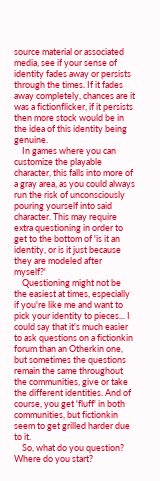source material or associated media, see if your sense of identity fades away or persists through the times. If it fades away completely, chances are it was a fictionflicker, if it persists then more stock would be in the idea of this identity being genuine.
    In games where you can customize the playable character, this falls into more of a gray area, as you could always run the risk of unconsciously pouring yourself into said character. This may require extra questioning in order to get to the bottom of 'is it an identity, or is it just because they are modeled after myself?'
    Questioning might not be the easiest at times, especially if you're like me and want to pick your identity to pieces... I could say that it's much easier to ask questions on a fictionkin forum than an Otherkin one, but sometimes the questions remain the same throughout the communities, give or take the different identities. And of course, you get 'fluff' in both communities, but fictionkin seem to get grilled harder due to it.
    So, what do you question? Where do you start?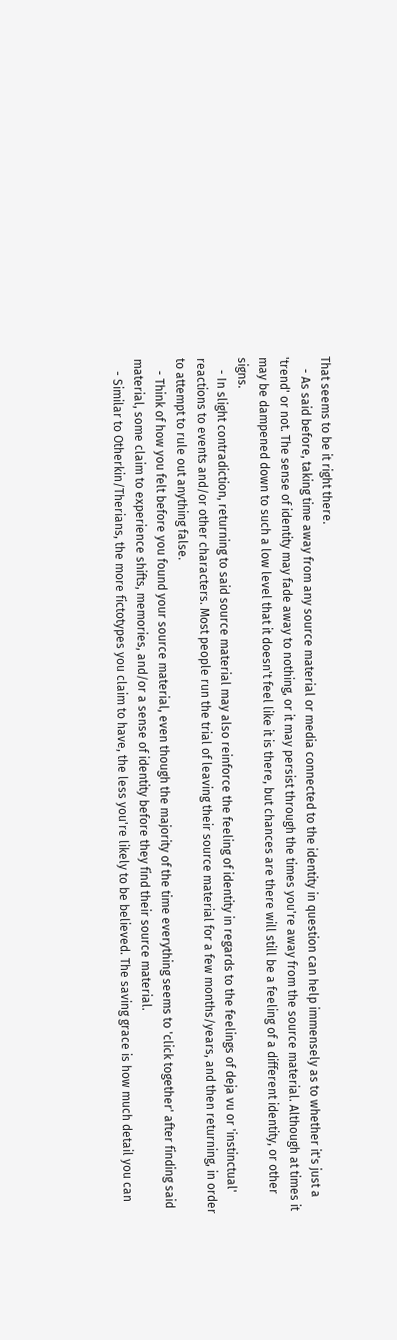That seems to be it right there.
    - As said before, taking time away from any source material or media connected to the identity in question can help immensely as to whether it's just a 'trend' or not. The sense of identity may fade away to nothing, or it may persist through the times you're away from the source material. Although at times it may be dampened down to such a low level that it doesn't feel like it is there, but chances are there will still be a feeling of a different identity, or other signs.
    - In slight contradiction, returning to said source material may also reinforce the feeling of identity in regards to the feelings of deja vu or 'instinctual' reactions to events and/or other characters. Most people run the trial of leaving their source material for a few months/years, and then returning, in order to attempt to rule out anything false.
    - Think of how you felt before you found your source material, even though the majority of the time everything seems to 'click together' after finding said material, some claim to experience shifts, memories, and/or a sense of identity before they find their source material.
    - Similar to Otherkin/Therians, the more fictotypes you claim to have, the less you're likely to be believed. The saving grace is how much detail you can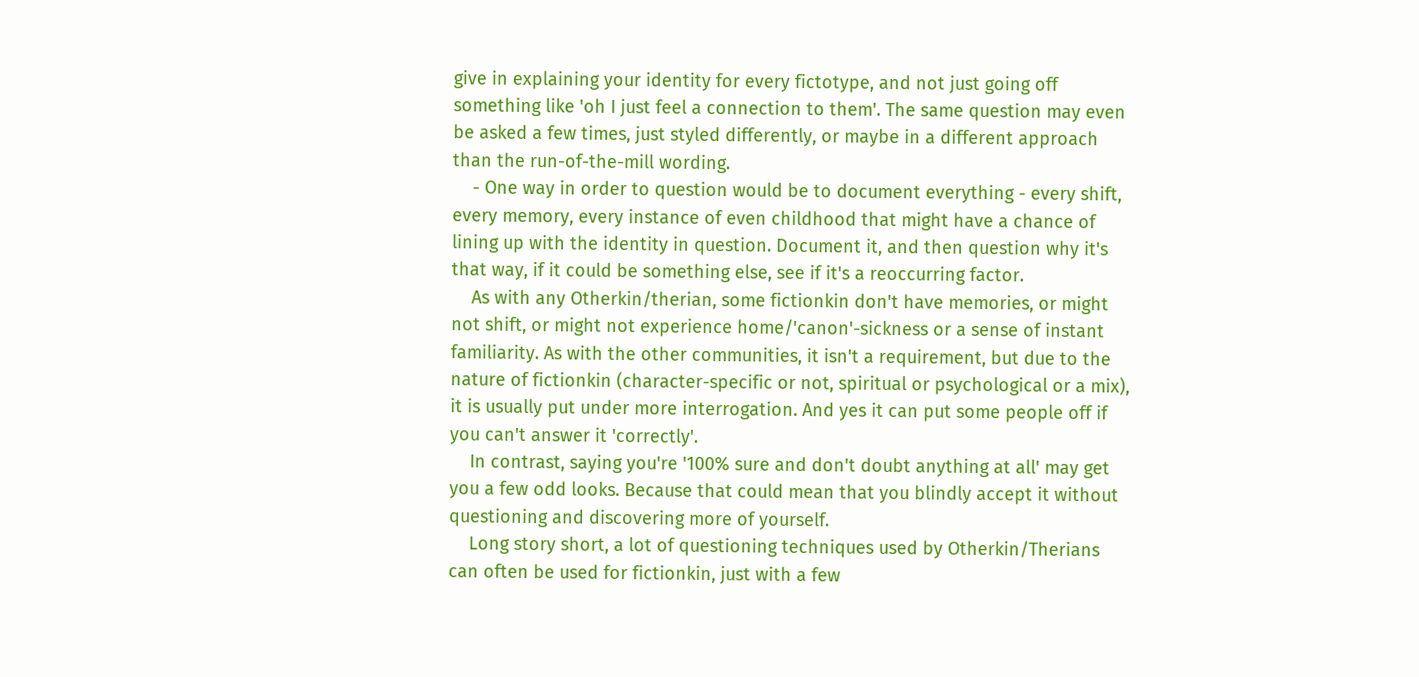give in explaining your identity for every fictotype, and not just going off something like 'oh I just feel a connection to them'. The same question may even be asked a few times, just styled differently, or maybe in a different approach than the run-of-the-mill wording.
    - One way in order to question would be to document everything - every shift, every memory, every instance of even childhood that might have a chance of lining up with the identity in question. Document it, and then question why it's that way, if it could be something else, see if it's a reoccurring factor.
    As with any Otherkin/therian, some fictionkin don't have memories, or might not shift, or might not experience home/'canon'-sickness or a sense of instant familiarity. As with the other communities, it isn't a requirement, but due to the nature of fictionkin (character-specific or not, spiritual or psychological or a mix), it is usually put under more interrogation. And yes it can put some people off if you can't answer it 'correctly'.
    In contrast, saying you're '100% sure and don't doubt anything at all' may get you a few odd looks. Because that could mean that you blindly accept it without questioning and discovering more of yourself.
    Long story short, a lot of questioning techniques used by Otherkin/Therians can often be used for fictionkin, just with a few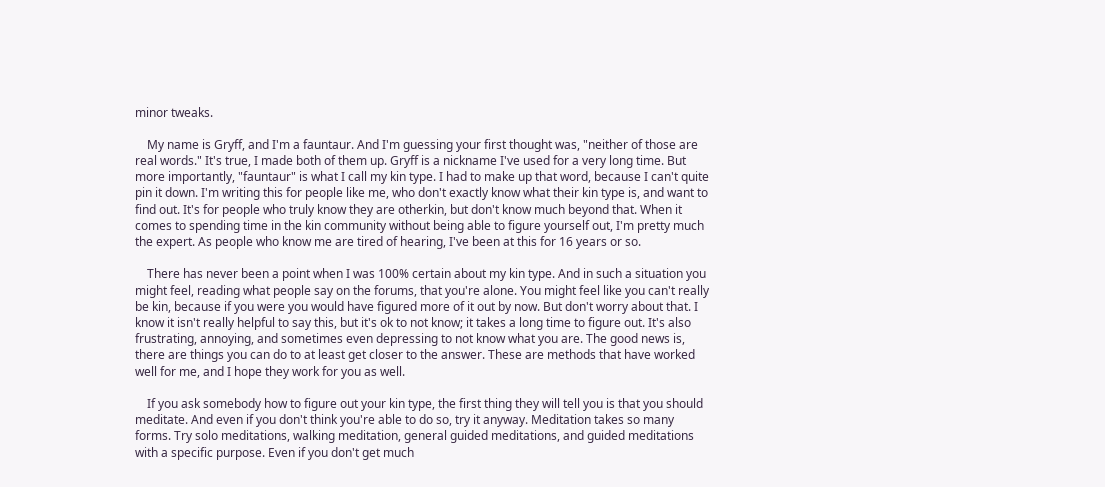minor tweaks.

    My name is Gryff, and I'm a fauntaur. And I'm guessing your first thought was, "neither of those are real words." It's true, I made both of them up. Gryff is a nickname I've used for a very long time. But more importantly, "fauntaur" is what I call my kin type. I had to make up that word, because I can't quite pin it down. I'm writing this for people like me, who don't exactly know what their kin type is, and want to find out. It's for people who truly know they are otherkin, but don't know much beyond that. When it comes to spending time in the kin community without being able to figure yourself out, I'm pretty much the expert. As people who know me are tired of hearing, I've been at this for 16 years or so.

    There has never been a point when I was 100% certain about my kin type. And in such a situation you might feel, reading what people say on the forums, that you're alone. You might feel like you can't really be kin, because if you were you would have figured more of it out by now. But don't worry about that. I know it isn't really helpful to say this, but it's ok to not know; it takes a long time to figure out. It's also frustrating, annoying, and sometimes even depressing to not know what you are. The good news is, there are things you can do to at least get closer to the answer. These are methods that have worked well for me, and I hope they work for you as well.

    If you ask somebody how to figure out your kin type, the first thing they will tell you is that you should meditate. And even if you don't think you're able to do so, try it anyway. Meditation takes so many forms. Try solo meditations, walking meditation, general guided meditations, and guided meditations with a specific purpose. Even if you don't get much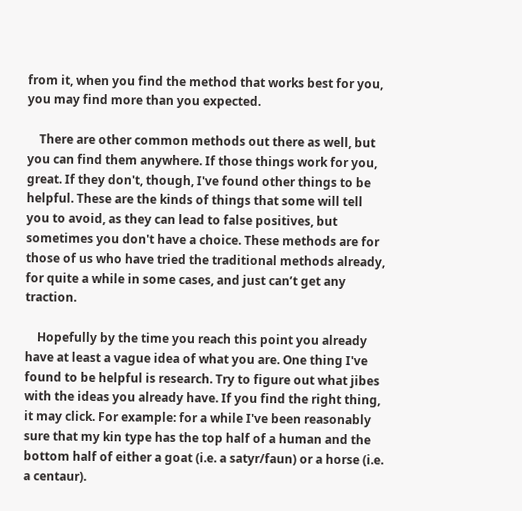from it, when you find the method that works best for you, you may find more than you expected.

    There are other common methods out there as well, but you can find them anywhere. If those things work for you, great. If they don't, though, I've found other things to be helpful. These are the kinds of things that some will tell you to avoid, as they can lead to false positives, but sometimes you don't have a choice. These methods are for those of us who have tried the traditional methods already, for quite a while in some cases, and just can’t get any traction.

    Hopefully by the time you reach this point you already have at least a vague idea of what you are. One thing I've found to be helpful is research. Try to figure out what jibes with the ideas you already have. If you find the right thing, it may click. For example: for a while I've been reasonably sure that my kin type has the top half of a human and the bottom half of either a goat (i.e. a satyr/faun) or a horse (i.e. a centaur).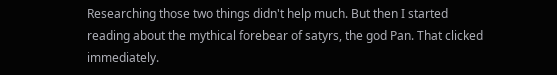Researching those two things didn't help much. But then I started reading about the mythical forebear of satyrs, the god Pan. That clicked immediately.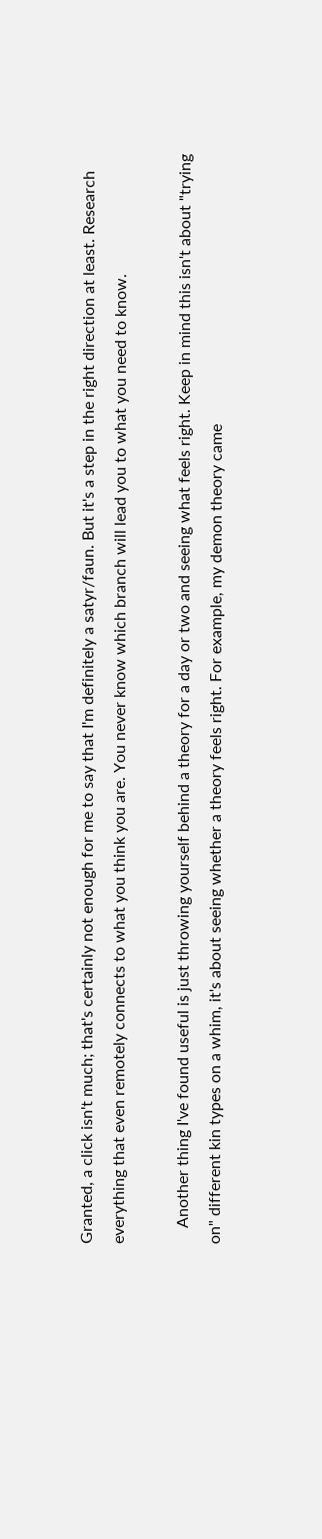Granted, a click isn't much; that's certainly not enough for me to say that I'm definitely a satyr/faun. But it's a step in the right direction at least. Research everything that even remotely connects to what you think you are. You never know which branch will lead you to what you need to know.

    Another thing I've found useful is just throwing yourself behind a theory for a day or two and seeing what feels right. Keep in mind this isn't about "trying on" different kin types on a whim, it's about seeing whether a theory feels right. For example, my demon theory came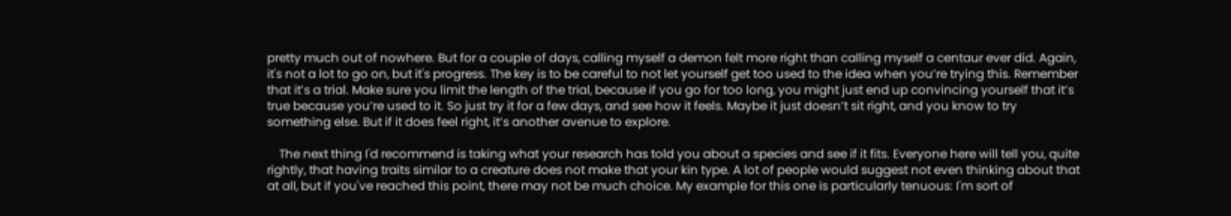pretty much out of nowhere. But for a couple of days, calling myself a demon felt more right than calling myself a centaur ever did. Again, it's not a lot to go on, but it's progress. The key is to be careful to not let yourself get too used to the idea when you’re trying this. Remember that it’s a trial. Make sure you limit the length of the trial, because if you go for too long, you might just end up convincing yourself that it’s true because you’re used to it. So just try it for a few days, and see how it feels. Maybe it just doesn’t sit right, and you know to try something else. But if it does feel right, it’s another avenue to explore.

    The next thing I'd recommend is taking what your research has told you about a species and see if it fits. Everyone here will tell you, quite rightly, that having traits similar to a creature does not make that your kin type. A lot of people would suggest not even thinking about that at all, but if you've reached this point, there may not be much choice. My example for this one is particularly tenuous: I'm sort of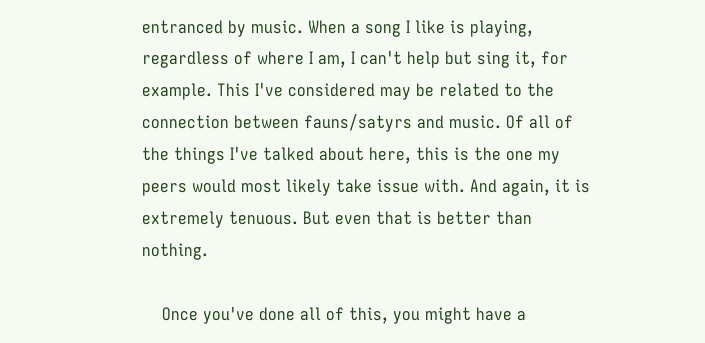entranced by music. When a song I like is playing, regardless of where I am, I can't help but sing it, for example. This I've considered may be related to the connection between fauns/satyrs and music. Of all of the things I've talked about here, this is the one my peers would most likely take issue with. And again, it is extremely tenuous. But even that is better than nothing.

    Once you've done all of this, you might have a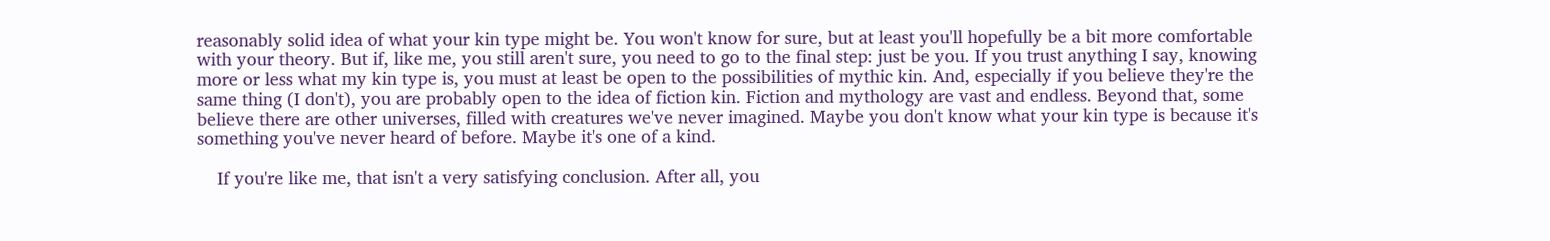reasonably solid idea of what your kin type might be. You won't know for sure, but at least you'll hopefully be a bit more comfortable with your theory. But if, like me, you still aren't sure, you need to go to the final step: just be you. If you trust anything I say, knowing more or less what my kin type is, you must at least be open to the possibilities of mythic kin. And, especially if you believe they're the same thing (I don't), you are probably open to the idea of fiction kin. Fiction and mythology are vast and endless. Beyond that, some believe there are other universes, filled with creatures we've never imagined. Maybe you don't know what your kin type is because it's something you've never heard of before. Maybe it's one of a kind.

    If you're like me, that isn't a very satisfying conclusion. After all, you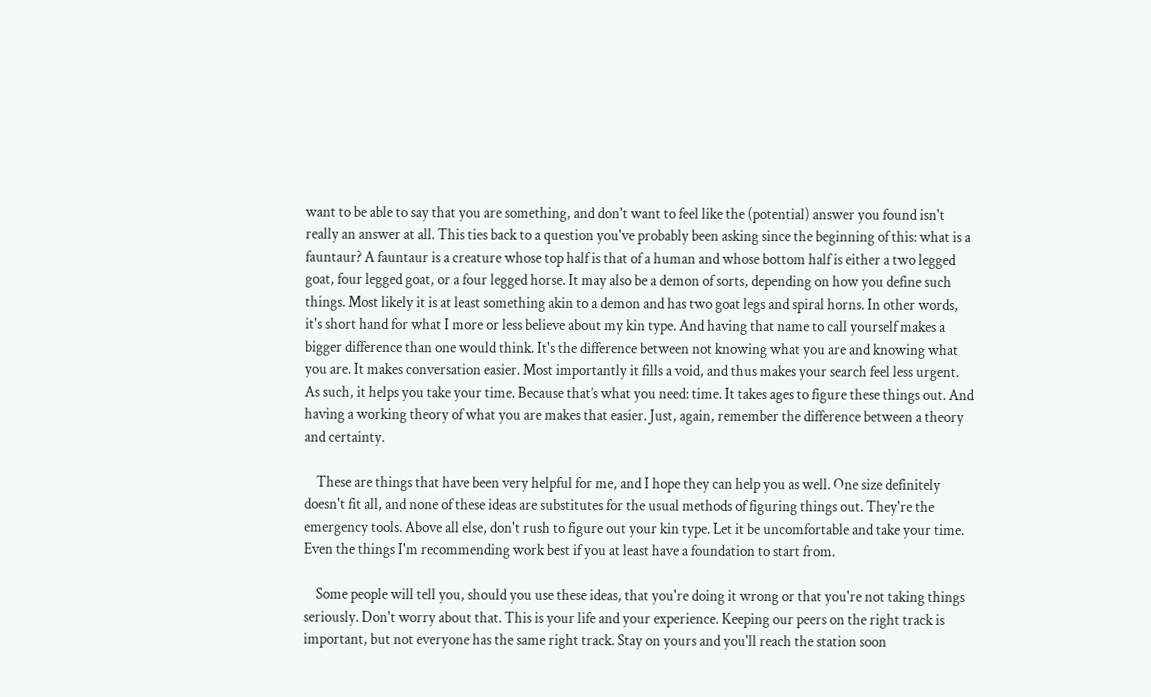want to be able to say that you are something, and don't want to feel like the (potential) answer you found isn't really an answer at all. This ties back to a question you've probably been asking since the beginning of this: what is a fauntaur? A fauntaur is a creature whose top half is that of a human and whose bottom half is either a two legged goat, four legged goat, or a four legged horse. It may also be a demon of sorts, depending on how you define such things. Most likely it is at least something akin to a demon and has two goat legs and spiral horns. In other words, it's short hand for what I more or less believe about my kin type. And having that name to call yourself makes a bigger difference than one would think. It's the difference between not knowing what you are and knowing what you are. It makes conversation easier. Most importantly it fills a void, and thus makes your search feel less urgent. As such, it helps you take your time. Because that’s what you need: time. It takes ages to figure these things out. And having a working theory of what you are makes that easier. Just, again, remember the difference between a theory and certainty.

    These are things that have been very helpful for me, and I hope they can help you as well. One size definitely doesn't fit all, and none of these ideas are substitutes for the usual methods of figuring things out. They're the emergency tools. Above all else, don't rush to figure out your kin type. Let it be uncomfortable and take your time. Even the things I'm recommending work best if you at least have a foundation to start from.

    Some people will tell you, should you use these ideas, that you're doing it wrong or that you're not taking things seriously. Don't worry about that. This is your life and your experience. Keeping our peers on the right track is important, but not everyone has the same right track. Stay on yours and you'll reach the station soon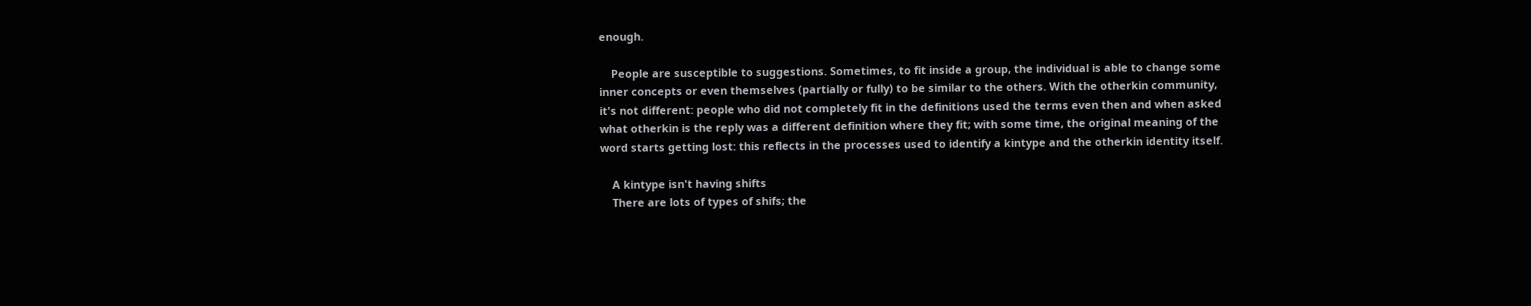enough.

    People are susceptible to suggestions. Sometimes, to fit inside a group, the individual is able to change some inner concepts or even themselves (partially or fully) to be similar to the others. With the otherkin community, it's not different: people who did not completely fit in the definitions used the terms even then and when asked what otherkin is the reply was a different definition where they fit; with some time, the original meaning of the word starts getting lost: this reflects in the processes used to identify a kintype and the otherkin identity itself.

    A kintype isn't having shifts
    There are lots of types of shifs; the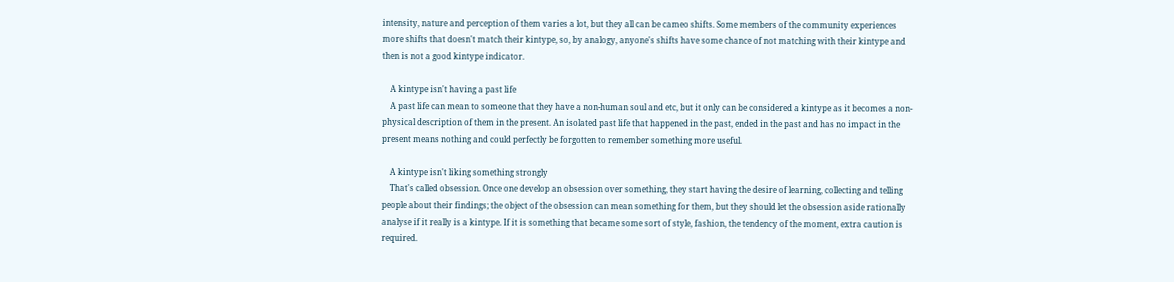intensity, nature and perception of them varies a lot, but they all can be cameo shifts. Some members of the community experiences more shifts that doesn't match their kintype, so, by analogy, anyone's shifts have some chance of not matching with their kintype and then is not a good kintype indicator.

    A kintype isn't having a past life
    A past life can mean to someone that they have a non-human soul and etc, but it only can be considered a kintype as it becomes a non-physical description of them in the present. An isolated past life that happened in the past, ended in the past and has no impact in the present means nothing and could perfectly be forgotten to remember something more useful.

    A kintype isn't liking something strongly
    That's called obsession. Once one develop an obsession over something, they start having the desire of learning, collecting and telling people about their findings; the object of the obsession can mean something for them, but they should let the obsession aside rationally analyse if it really is a kintype. If it is something that became some sort of style, fashion, the tendency of the moment, extra caution is required.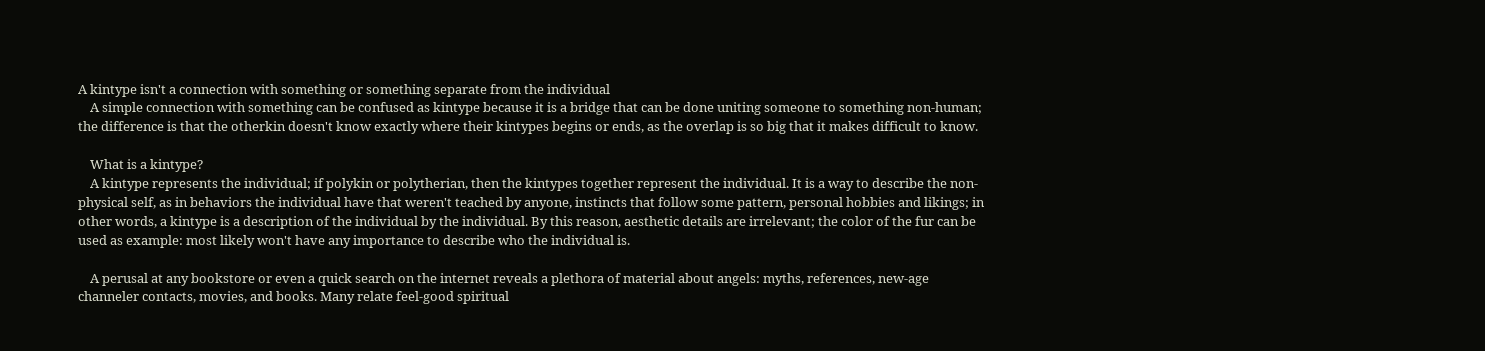A kintype isn't a connection with something or something separate from the individual
    A simple connection with something can be confused as kintype because it is a bridge that can be done uniting someone to something non-human; the difference is that the otherkin doesn't know exactly where their kintypes begins or ends, as the overlap is so big that it makes difficult to know.

    What is a kintype?
    A kintype represents the individual; if polykin or polytherian, then the kintypes together represent the individual. It is a way to describe the non-physical self, as in behaviors the individual have that weren't teached by anyone, instincts that follow some pattern, personal hobbies and likings; in other words, a kintype is a description of the individual by the individual. By this reason, aesthetic details are irrelevant; the color of the fur can be used as example: most likely won't have any importance to describe who the individual is.

    A perusal at any bookstore or even a quick search on the internet reveals a plethora of material about angels: myths, references, new-age channeler contacts, movies, and books. Many relate feel-good spiritual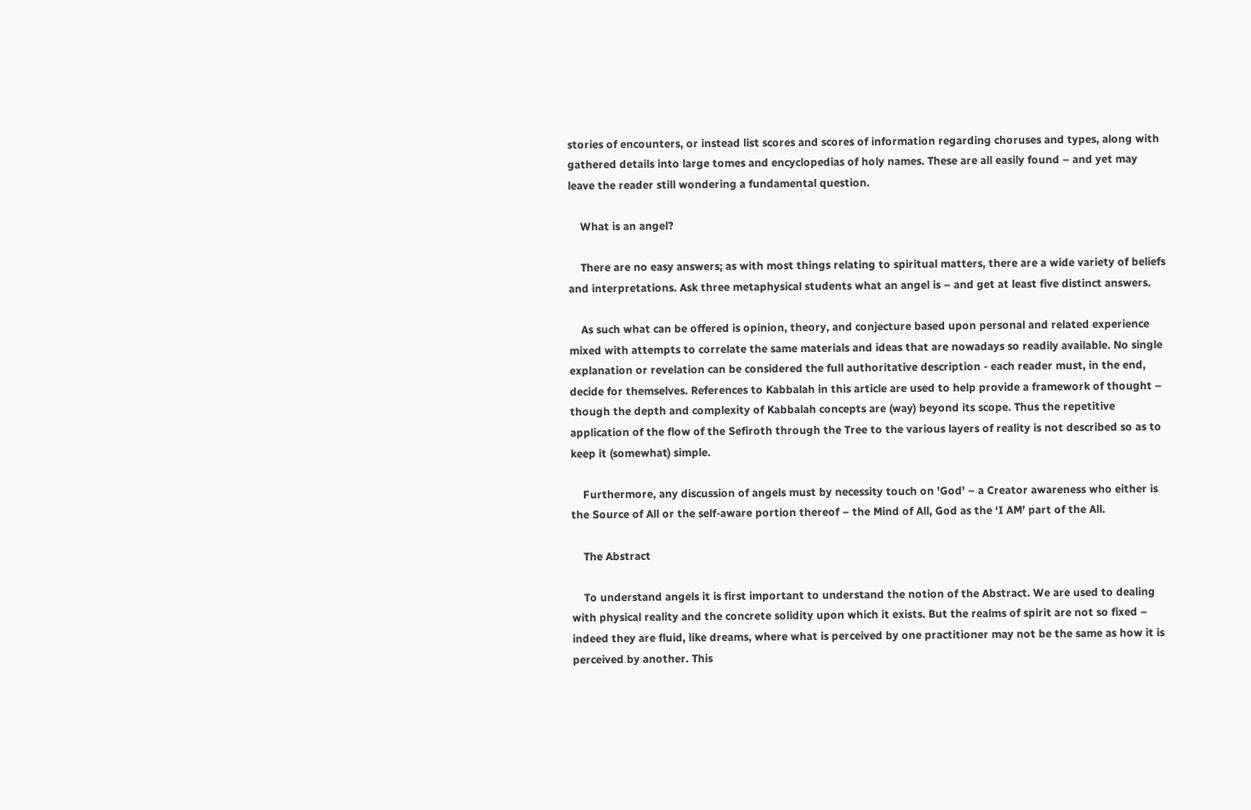stories of encounters, or instead list scores and scores of information regarding choruses and types, along with gathered details into large tomes and encyclopedias of holy names. These are all easily found – and yet may leave the reader still wondering a fundamental question.

    What is an angel?

    There are no easy answers; as with most things relating to spiritual matters, there are a wide variety of beliefs and interpretations. Ask three metaphysical students what an angel is – and get at least five distinct answers.

    As such what can be offered is opinion, theory, and conjecture based upon personal and related experience mixed with attempts to correlate the same materials and ideas that are nowadays so readily available. No single explanation or revelation can be considered the full authoritative description - each reader must, in the end, decide for themselves. References to Kabbalah in this article are used to help provide a framework of thought – though the depth and complexity of Kabbalah concepts are (way) beyond its scope. Thus the repetitive application of the flow of the Sefiroth through the Tree to the various layers of reality is not described so as to keep it (somewhat) simple.

    Furthermore, any discussion of angels must by necessity touch on 'God' – a Creator awareness who either is the Source of All or the self-aware portion thereof – the Mind of All, God as the ‘I AM’ part of the All.

    The Abstract

    To understand angels it is first important to understand the notion of the Abstract. We are used to dealing with physical reality and the concrete solidity upon which it exists. But the realms of spirit are not so fixed – indeed they are fluid, like dreams, where what is perceived by one practitioner may not be the same as how it is perceived by another. This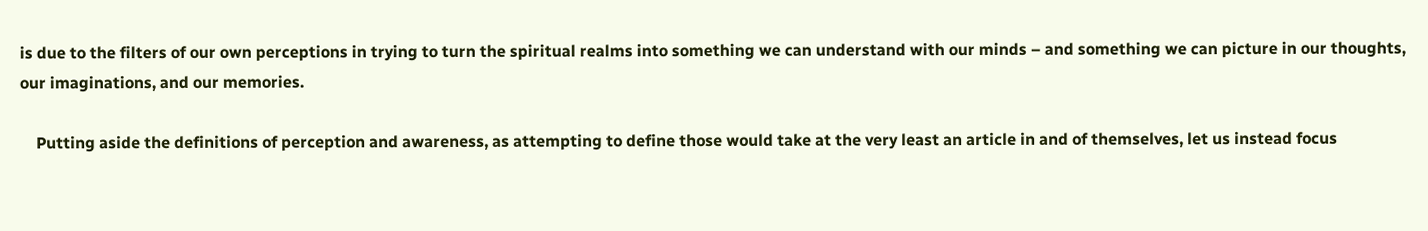is due to the filters of our own perceptions in trying to turn the spiritual realms into something we can understand with our minds – and something we can picture in our thoughts, our imaginations, and our memories.

    Putting aside the definitions of perception and awareness, as attempting to define those would take at the very least an article in and of themselves, let us instead focus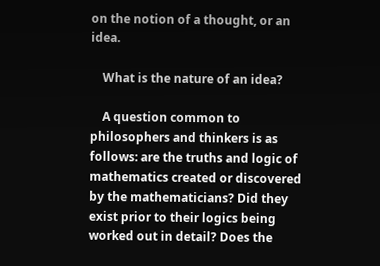on the notion of a thought, or an idea.

    What is the nature of an idea?

    A question common to philosophers and thinkers is as follows: are the truths and logic of mathematics created or discovered by the mathematicians? Did they exist prior to their logics being worked out in detail? Does the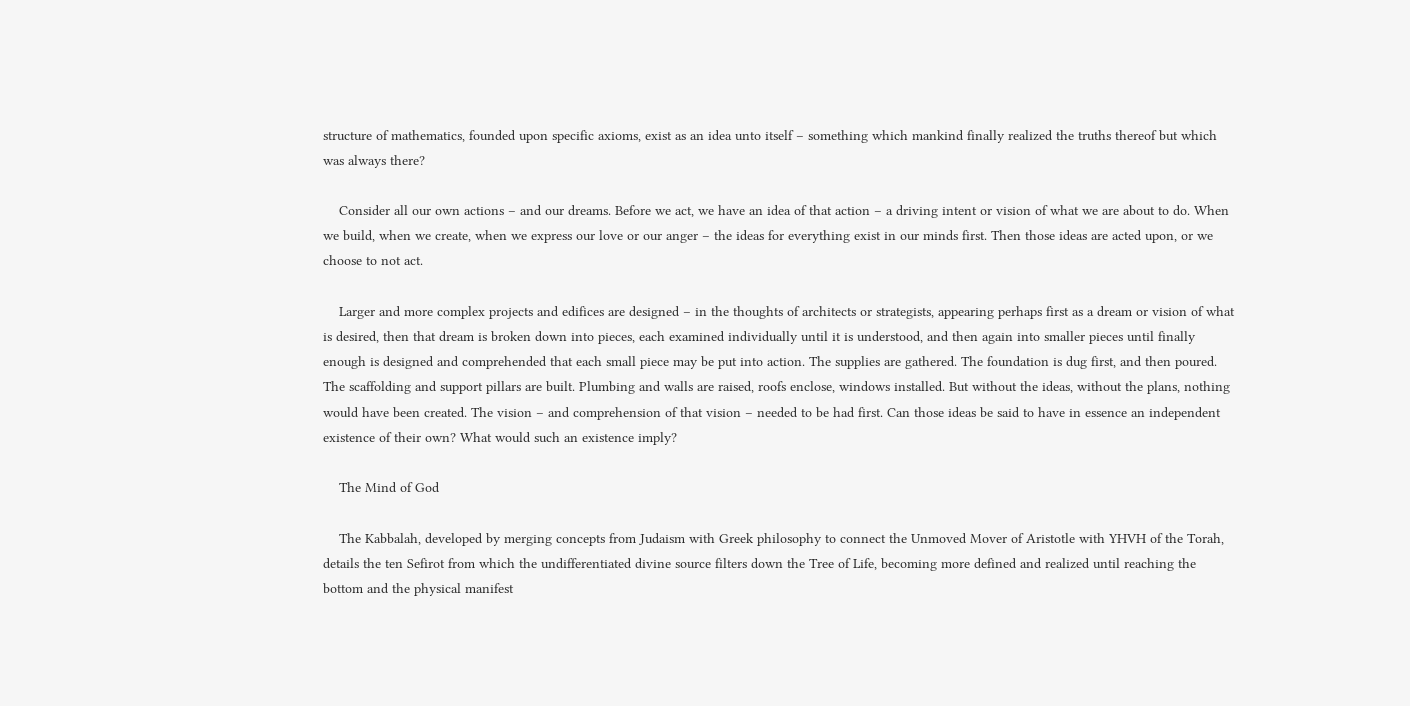structure of mathematics, founded upon specific axioms, exist as an idea unto itself – something which mankind finally realized the truths thereof but which was always there?

    Consider all our own actions – and our dreams. Before we act, we have an idea of that action – a driving intent or vision of what we are about to do. When we build, when we create, when we express our love or our anger – the ideas for everything exist in our minds first. Then those ideas are acted upon, or we choose to not act.

    Larger and more complex projects and edifices are designed – in the thoughts of architects or strategists, appearing perhaps first as a dream or vision of what is desired, then that dream is broken down into pieces, each examined individually until it is understood, and then again into smaller pieces until finally enough is designed and comprehended that each small piece may be put into action. The supplies are gathered. The foundation is dug first, and then poured. The scaffolding and support pillars are built. Plumbing and walls are raised, roofs enclose, windows installed. But without the ideas, without the plans, nothing would have been created. The vision – and comprehension of that vision – needed to be had first. Can those ideas be said to have in essence an independent existence of their own? What would such an existence imply?

    The Mind of God

    The Kabbalah, developed by merging concepts from Judaism with Greek philosophy to connect the Unmoved Mover of Aristotle with YHVH of the Torah, details the ten Sefirot from which the undifferentiated divine source filters down the Tree of Life, becoming more defined and realized until reaching the bottom and the physical manifest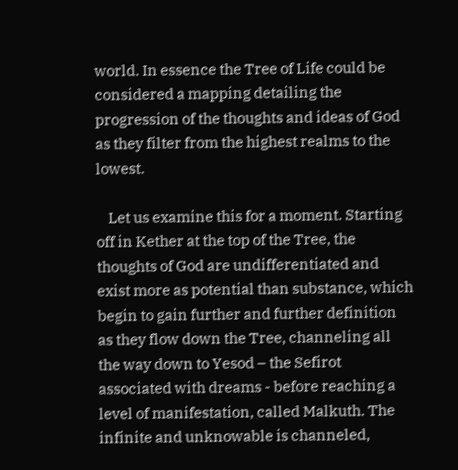world. In essence the Tree of Life could be considered a mapping detailing the progression of the thoughts and ideas of God as they filter from the highest realms to the lowest.

    Let us examine this for a moment. Starting off in Kether at the top of the Tree, the thoughts of God are undifferentiated and exist more as potential than substance, which begin to gain further and further definition as they flow down the Tree, channeling all the way down to Yesod – the Sefirot associated with dreams - before reaching a level of manifestation, called Malkuth. The infinite and unknowable is channeled,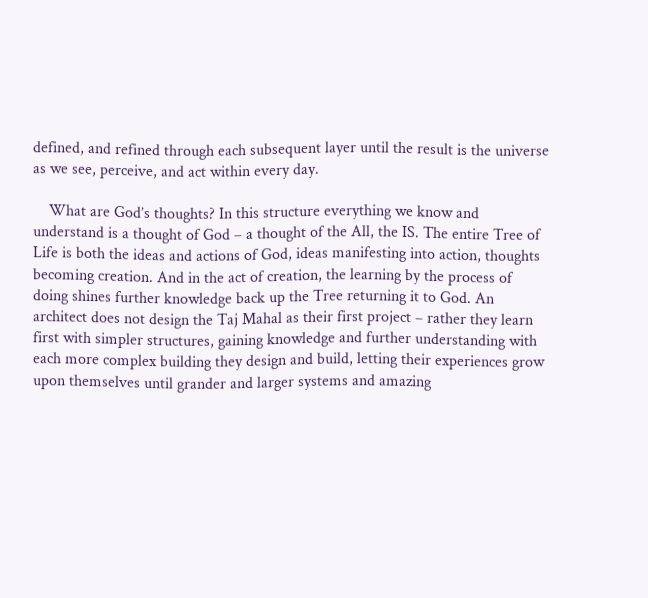defined, and refined through each subsequent layer until the result is the universe as we see, perceive, and act within every day.

    What are God’s thoughts? In this structure everything we know and understand is a thought of God – a thought of the All, the IS. The entire Tree of Life is both the ideas and actions of God, ideas manifesting into action, thoughts becoming creation. And in the act of creation, the learning by the process of doing shines further knowledge back up the Tree returning it to God. An architect does not design the Taj Mahal as their first project – rather they learn first with simpler structures, gaining knowledge and further understanding with each more complex building they design and build, letting their experiences grow upon themselves until grander and larger systems and amazing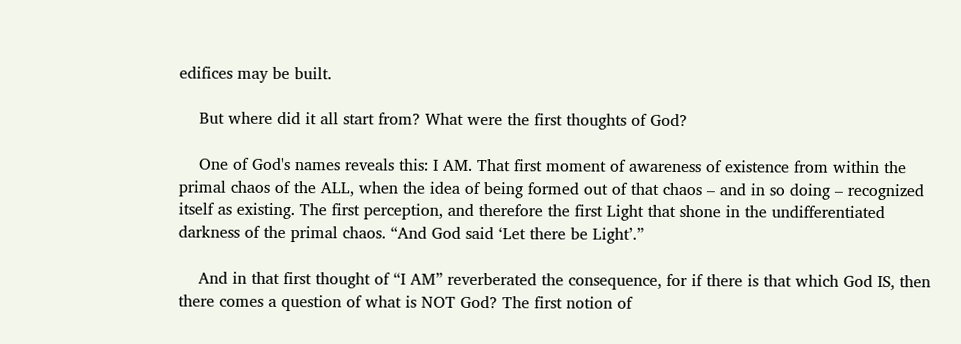edifices may be built.

    But where did it all start from? What were the first thoughts of God?

    One of God's names reveals this: I AM. That first moment of awareness of existence from within the primal chaos of the ALL, when the idea of being formed out of that chaos – and in so doing – recognized itself as existing. The first perception, and therefore the first Light that shone in the undifferentiated darkness of the primal chaos. “And God said ‘Let there be Light’.”

    And in that first thought of “I AM” reverberated the consequence, for if there is that which God IS, then there comes a question of what is NOT God? The first notion of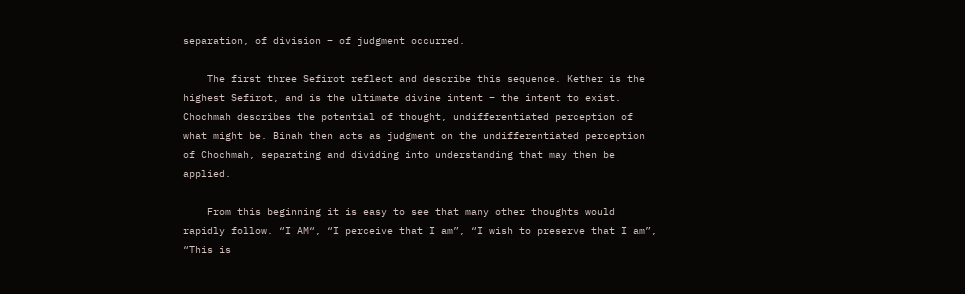separation, of division – of judgment occurred.

    The first three Sefirot reflect and describe this sequence. Kether is the highest Sefirot, and is the ultimate divine intent – the intent to exist. Chochmah describes the potential of thought, undifferentiated perception of what might be. Binah then acts as judgment on the undifferentiated perception of Chochmah, separating and dividing into understanding that may then be applied.

    From this beginning it is easy to see that many other thoughts would rapidly follow. “I AM“, “I perceive that I am”, “I wish to preserve that I am”, “This is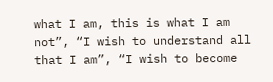what I am, this is what I am not”, “I wish to understand all that I am”, “I wish to become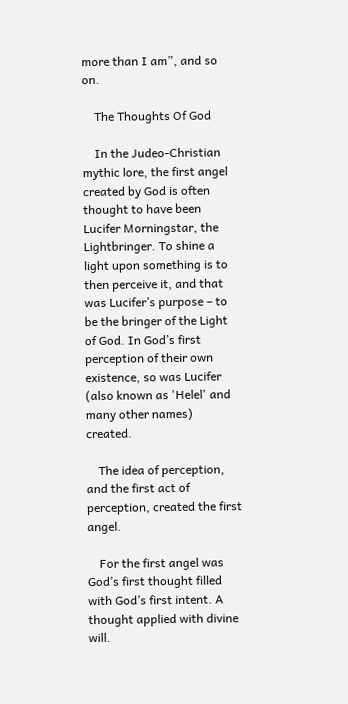more than I am”, and so on.

    The Thoughts Of God

    In the Judeo-Christian mythic lore, the first angel created by God is often thought to have been Lucifer Morningstar, the Lightbringer. To shine a light upon something is to then perceive it, and that was Lucifer’s purpose – to be the bringer of the Light of God. In God’s first perception of their own existence, so was Lucifer (also known as 'Helel' and many other names) created.

    The idea of perception, and the first act of perception, created the first angel.

    For the first angel was God’s first thought filled with God’s first intent. A thought applied with divine will.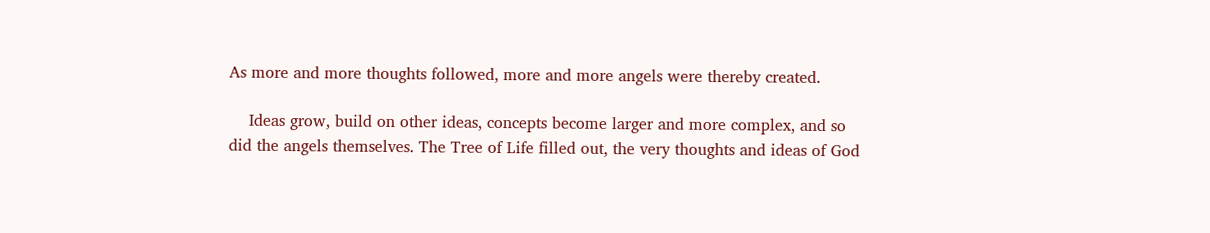As more and more thoughts followed, more and more angels were thereby created.

    Ideas grow, build on other ideas, concepts become larger and more complex, and so did the angels themselves. The Tree of Life filled out, the very thoughts and ideas of God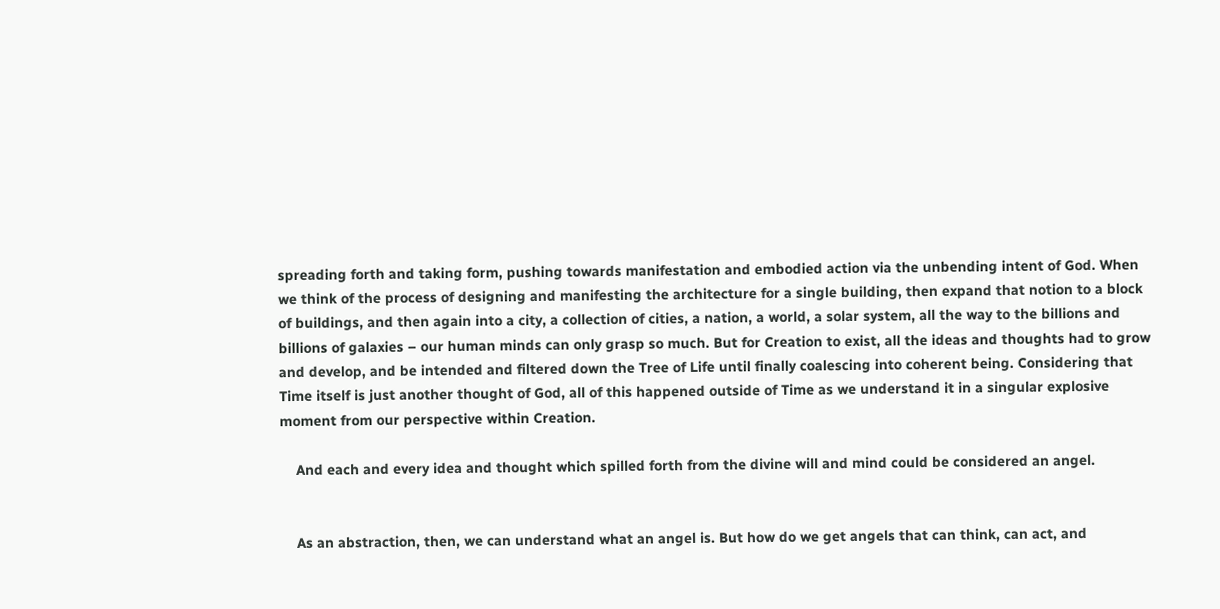spreading forth and taking form, pushing towards manifestation and embodied action via the unbending intent of God. When we think of the process of designing and manifesting the architecture for a single building, then expand that notion to a block of buildings, and then again into a city, a collection of cities, a nation, a world, a solar system, all the way to the billions and billions of galaxies – our human minds can only grasp so much. But for Creation to exist, all the ideas and thoughts had to grow and develop, and be intended and filtered down the Tree of Life until finally coalescing into coherent being. Considering that Time itself is just another thought of God, all of this happened outside of Time as we understand it in a singular explosive moment from our perspective within Creation.

    And each and every idea and thought which spilled forth from the divine will and mind could be considered an angel.


    As an abstraction, then, we can understand what an angel is. But how do we get angels that can think, can act, and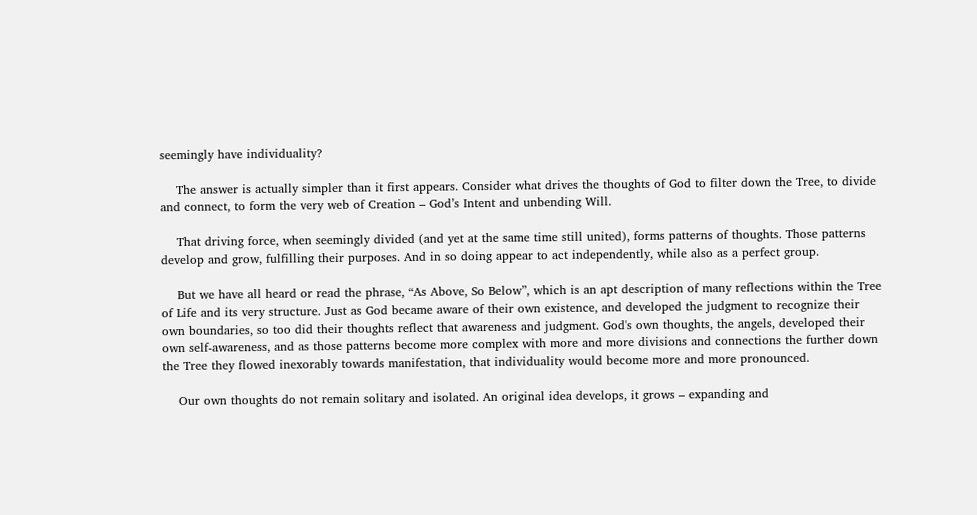seemingly have individuality?

    The answer is actually simpler than it first appears. Consider what drives the thoughts of God to filter down the Tree, to divide and connect, to form the very web of Creation – God’s Intent and unbending Will.

    That driving force, when seemingly divided (and yet at the same time still united), forms patterns of thoughts. Those patterns develop and grow, fulfilling their purposes. And in so doing appear to act independently, while also as a perfect group.

    But we have all heard or read the phrase, “As Above, So Below”, which is an apt description of many reflections within the Tree of Life and its very structure. Just as God became aware of their own existence, and developed the judgment to recognize their own boundaries, so too did their thoughts reflect that awareness and judgment. God's own thoughts, the angels, developed their own self-awareness, and as those patterns become more complex with more and more divisions and connections the further down the Tree they flowed inexorably towards manifestation, that individuality would become more and more pronounced.

    Our own thoughts do not remain solitary and isolated. An original idea develops, it grows – expanding and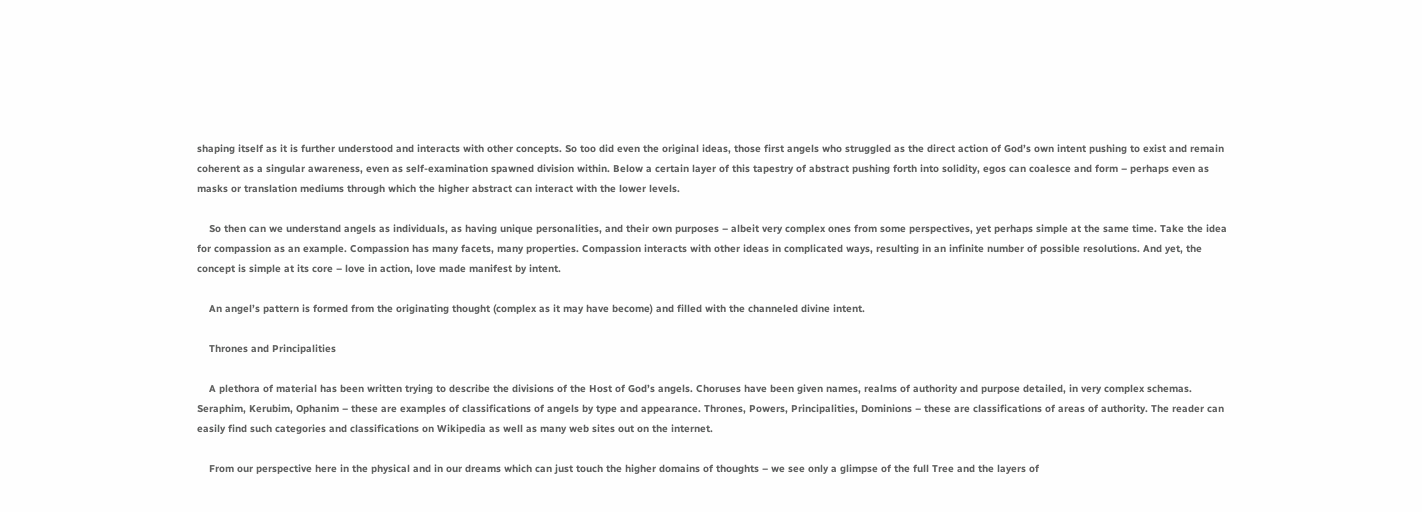shaping itself as it is further understood and interacts with other concepts. So too did even the original ideas, those first angels who struggled as the direct action of God’s own intent pushing to exist and remain coherent as a singular awareness, even as self-examination spawned division within. Below a certain layer of this tapestry of abstract pushing forth into solidity, egos can coalesce and form – perhaps even as masks or translation mediums through which the higher abstract can interact with the lower levels.

    So then can we understand angels as individuals, as having unique personalities, and their own purposes – albeit very complex ones from some perspectives, yet perhaps simple at the same time. Take the idea for compassion as an example. Compassion has many facets, many properties. Compassion interacts with other ideas in complicated ways, resulting in an infinite number of possible resolutions. And yet, the concept is simple at its core – love in action, love made manifest by intent.

    An angel’s pattern is formed from the originating thought (complex as it may have become) and filled with the channeled divine intent.

    Thrones and Principalities

    A plethora of material has been written trying to describe the divisions of the Host of God’s angels. Choruses have been given names, realms of authority and purpose detailed, in very complex schemas. Seraphim, Kerubim, Ophanim – these are examples of classifications of angels by type and appearance. Thrones, Powers, Principalities, Dominions – these are classifications of areas of authority. The reader can easily find such categories and classifications on Wikipedia as well as many web sites out on the internet.

    From our perspective here in the physical and in our dreams which can just touch the higher domains of thoughts – we see only a glimpse of the full Tree and the layers of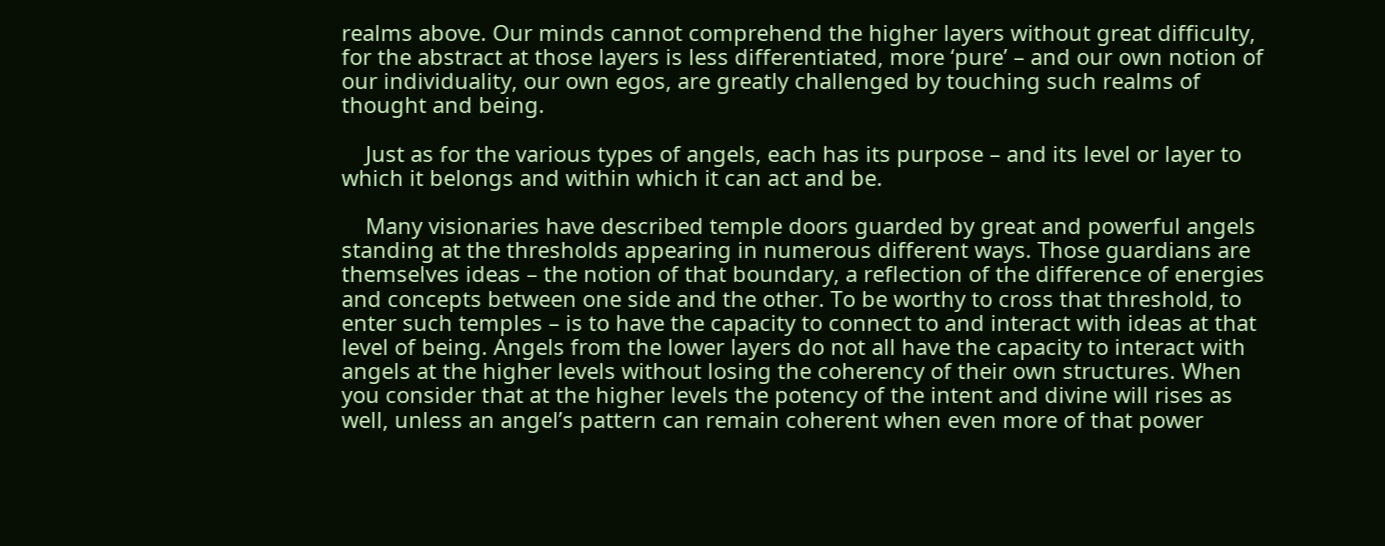realms above. Our minds cannot comprehend the higher layers without great difficulty, for the abstract at those layers is less differentiated, more ‘pure’ – and our own notion of our individuality, our own egos, are greatly challenged by touching such realms of thought and being.

    Just as for the various types of angels, each has its purpose – and its level or layer to which it belongs and within which it can act and be.

    Many visionaries have described temple doors guarded by great and powerful angels standing at the thresholds appearing in numerous different ways. Those guardians are themselves ideas – the notion of that boundary, a reflection of the difference of energies and concepts between one side and the other. To be worthy to cross that threshold, to enter such temples – is to have the capacity to connect to and interact with ideas at that level of being. Angels from the lower layers do not all have the capacity to interact with angels at the higher levels without losing the coherency of their own structures. When you consider that at the higher levels the potency of the intent and divine will rises as well, unless an angel’s pattern can remain coherent when even more of that power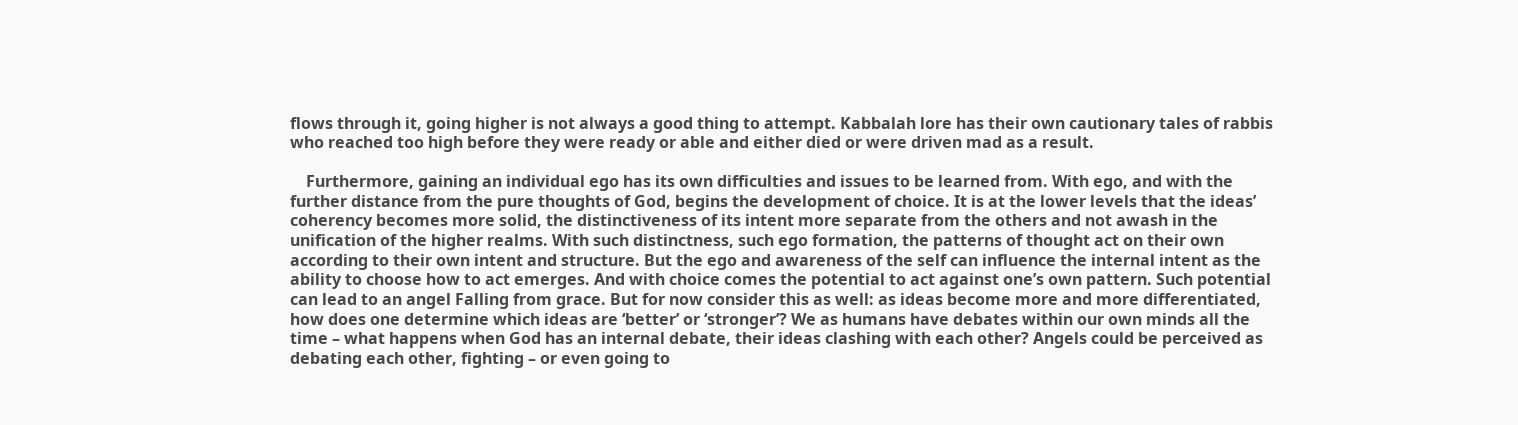flows through it, going higher is not always a good thing to attempt. Kabbalah lore has their own cautionary tales of rabbis who reached too high before they were ready or able and either died or were driven mad as a result.

    Furthermore, gaining an individual ego has its own difficulties and issues to be learned from. With ego, and with the further distance from the pure thoughts of God, begins the development of choice. It is at the lower levels that the ideas’ coherency becomes more solid, the distinctiveness of its intent more separate from the others and not awash in the unification of the higher realms. With such distinctness, such ego formation, the patterns of thought act on their own according to their own intent and structure. But the ego and awareness of the self can influence the internal intent as the ability to choose how to act emerges. And with choice comes the potential to act against one’s own pattern. Such potential can lead to an angel Falling from grace. But for now consider this as well: as ideas become more and more differentiated, how does one determine which ideas are ‘better’ or ‘stronger’? We as humans have debates within our own minds all the time – what happens when God has an internal debate, their ideas clashing with each other? Angels could be perceived as debating each other, fighting – or even going to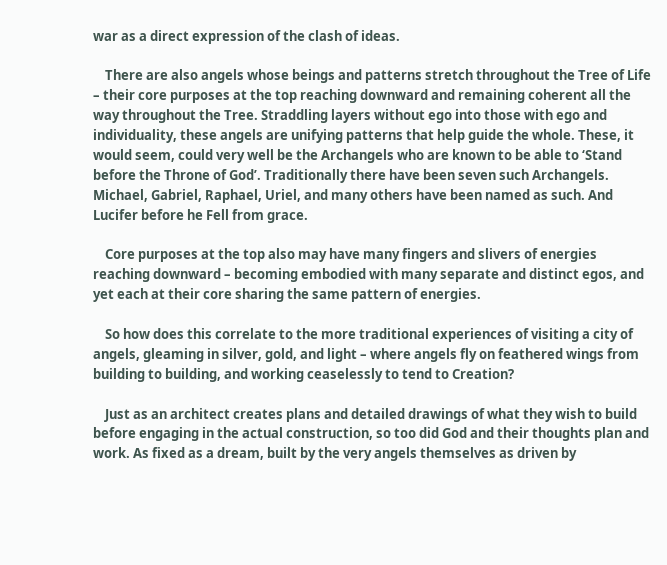war as a direct expression of the clash of ideas.

    There are also angels whose beings and patterns stretch throughout the Tree of Life – their core purposes at the top reaching downward and remaining coherent all the way throughout the Tree. Straddling layers without ego into those with ego and individuality, these angels are unifying patterns that help guide the whole. These, it would seem, could very well be the Archangels who are known to be able to ‘Stand before the Throne of God’. Traditionally there have been seven such Archangels. Michael, Gabriel, Raphael, Uriel, and many others have been named as such. And Lucifer before he Fell from grace.

    Core purposes at the top also may have many fingers and slivers of energies reaching downward – becoming embodied with many separate and distinct egos, and yet each at their core sharing the same pattern of energies.

    So how does this correlate to the more traditional experiences of visiting a city of angels, gleaming in silver, gold, and light – where angels fly on feathered wings from building to building, and working ceaselessly to tend to Creation?

    Just as an architect creates plans and detailed drawings of what they wish to build before engaging in the actual construction, so too did God and their thoughts plan and work. As fixed as a dream, built by the very angels themselves as driven by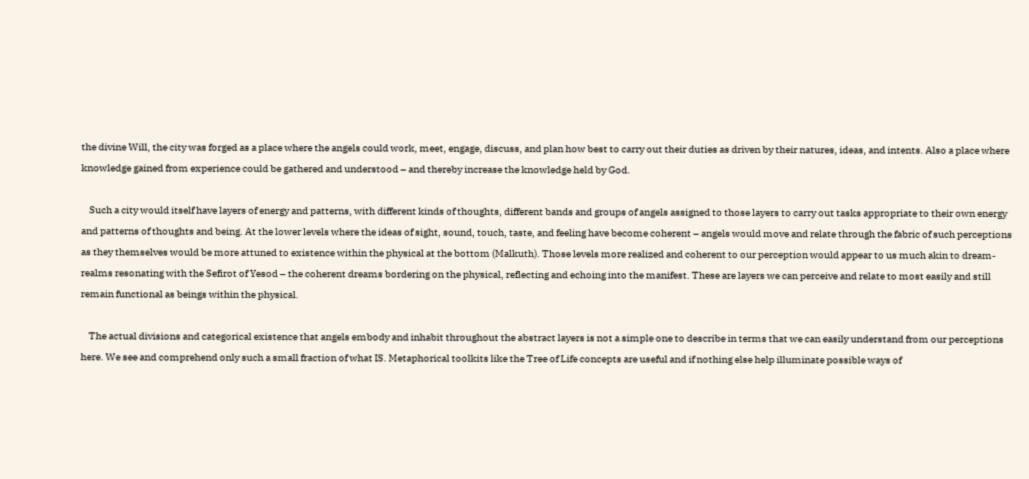the divine Will, the city was forged as a place where the angels could work, meet, engage, discuss, and plan how best to carry out their duties as driven by their natures, ideas, and intents. Also a place where knowledge gained from experience could be gathered and understood – and thereby increase the knowledge held by God.

    Such a city would itself have layers of energy and patterns, with different kinds of thoughts, different bands and groups of angels assigned to those layers to carry out tasks appropriate to their own energy and patterns of thoughts and being. At the lower levels where the ideas of sight, sound, touch, taste, and feeling have become coherent – angels would move and relate through the fabric of such perceptions as they themselves would be more attuned to existence within the physical at the bottom (Malkuth). Those levels more realized and coherent to our perception would appear to us much akin to dream-realms resonating with the Sefirot of Yesod – the coherent dreams bordering on the physical, reflecting and echoing into the manifest. These are layers we can perceive and relate to most easily and still remain functional as beings within the physical.

    The actual divisions and categorical existence that angels embody and inhabit throughout the abstract layers is not a simple one to describe in terms that we can easily understand from our perceptions here. We see and comprehend only such a small fraction of what IS. Metaphorical toolkits like the Tree of Life concepts are useful and if nothing else help illuminate possible ways of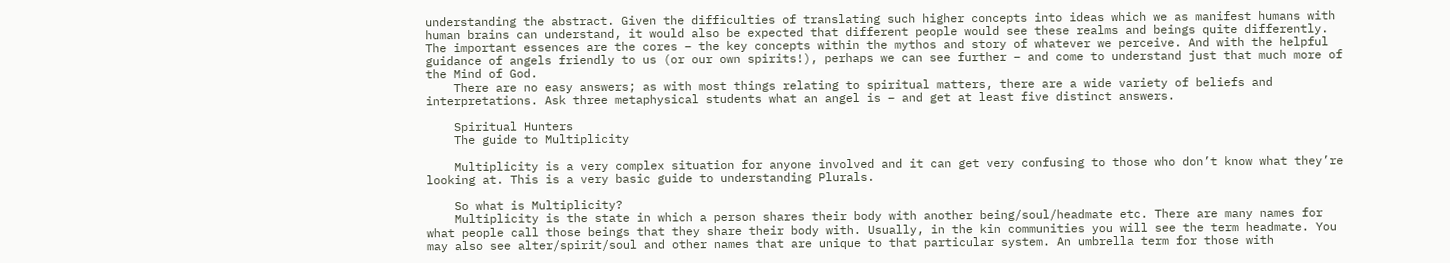understanding the abstract. Given the difficulties of translating such higher concepts into ideas which we as manifest humans with human brains can understand, it would also be expected that different people would see these realms and beings quite differently. The important essences are the cores – the key concepts within the mythos and story of whatever we perceive. And with the helpful guidance of angels friendly to us (or our own spirits!), perhaps we can see further – and come to understand just that much more of the Mind of God.
    There are no easy answers; as with most things relating to spiritual matters, there are a wide variety of beliefs and interpretations. Ask three metaphysical students what an angel is – and get at least five distinct answers.

    Spiritual Hunters
    The guide to Multiplicity

    Multiplicity is a very complex situation for anyone involved and it can get very confusing to those who don’t know what they’re looking at. This is a very basic guide to understanding Plurals.

    So what is Multiplicity?
    Multiplicity is the state in which a person shares their body with another being/soul/headmate etc. There are many names for what people call those beings that they share their body with. Usually, in the kin communities you will see the term headmate. You may also see alter/spirit/soul and other names that are unique to that particular system. An umbrella term for those with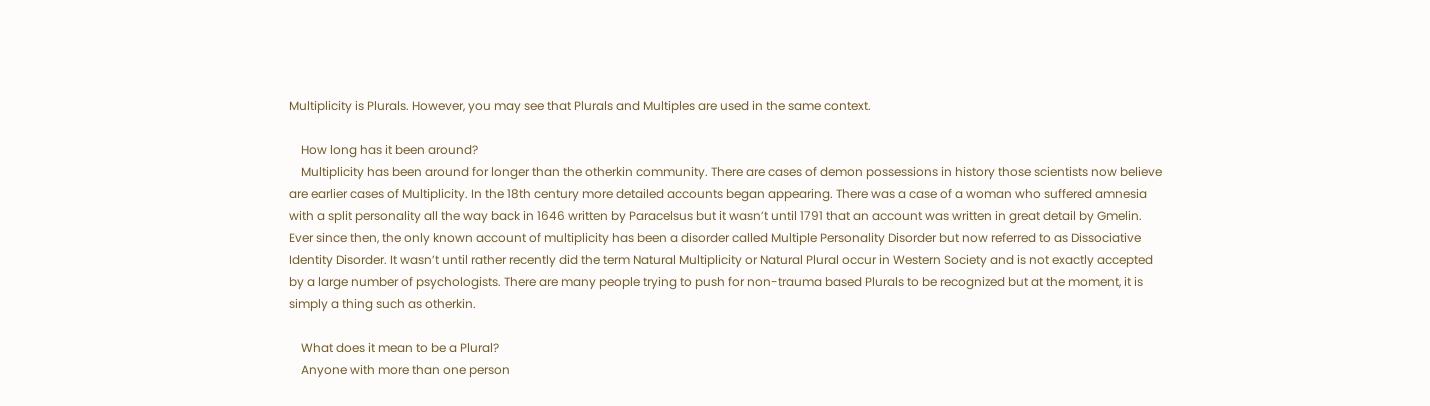Multiplicity is Plurals. However, you may see that Plurals and Multiples are used in the same context.

    How long has it been around?
    Multiplicity has been around for longer than the otherkin community. There are cases of demon possessions in history those scientists now believe are earlier cases of Multiplicity. In the 18th century more detailed accounts began appearing. There was a case of a woman who suffered amnesia with a split personality all the way back in 1646 written by Paracelsus but it wasn’t until 1791 that an account was written in great detail by Gmelin. Ever since then, the only known account of multiplicity has been a disorder called Multiple Personality Disorder but now referred to as Dissociative Identity Disorder. It wasn’t until rather recently did the term Natural Multiplicity or Natural Plural occur in Western Society and is not exactly accepted by a large number of psychologists. There are many people trying to push for non-trauma based Plurals to be recognized but at the moment, it is simply a thing such as otherkin.

    What does it mean to be a Plural?
    Anyone with more than one person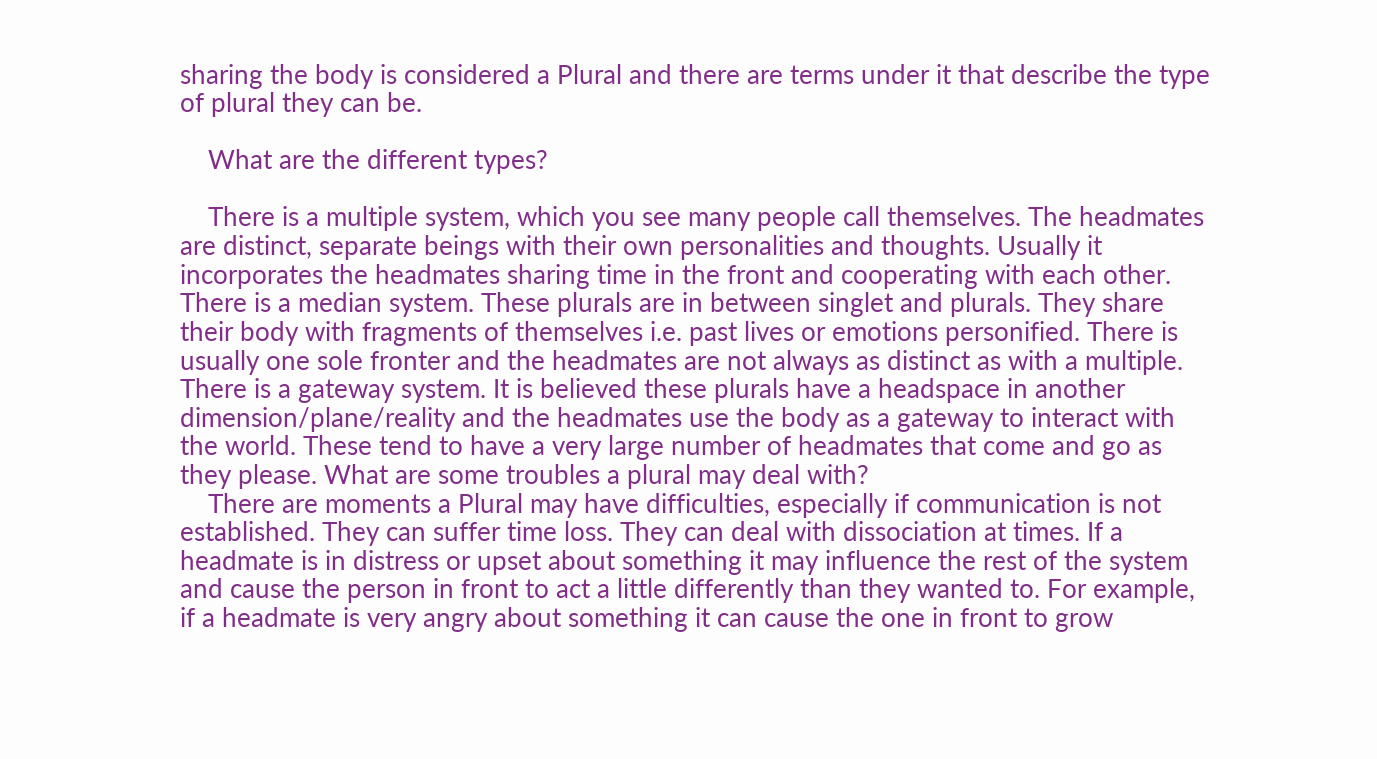sharing the body is considered a Plural and there are terms under it that describe the type of plural they can be.

    What are the different types?

    There is a multiple system, which you see many people call themselves. The headmates are distinct, separate beings with their own personalities and thoughts. Usually it incorporates the headmates sharing time in the front and cooperating with each other. There is a median system. These plurals are in between singlet and plurals. They share their body with fragments of themselves i.e. past lives or emotions personified. There is usually one sole fronter and the headmates are not always as distinct as with a multiple. There is a gateway system. It is believed these plurals have a headspace in another dimension/plane/reality and the headmates use the body as a gateway to interact with the world. These tend to have a very large number of headmates that come and go as they please. What are some troubles a plural may deal with?
    There are moments a Plural may have difficulties, especially if communication is not established. They can suffer time loss. They can deal with dissociation at times. If a headmate is in distress or upset about something it may influence the rest of the system and cause the person in front to act a little differently than they wanted to. For example, if a headmate is very angry about something it can cause the one in front to grow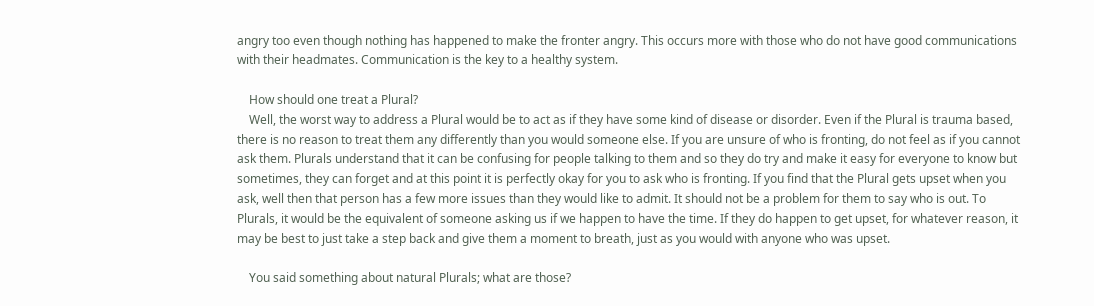angry too even though nothing has happened to make the fronter angry. This occurs more with those who do not have good communications with their headmates. Communication is the key to a healthy system.

    How should one treat a Plural?
    Well, the worst way to address a Plural would be to act as if they have some kind of disease or disorder. Even if the Plural is trauma based, there is no reason to treat them any differently than you would someone else. If you are unsure of who is fronting, do not feel as if you cannot ask them. Plurals understand that it can be confusing for people talking to them and so they do try and make it easy for everyone to know but sometimes, they can forget and at this point it is perfectly okay for you to ask who is fronting. If you find that the Plural gets upset when you ask, well then that person has a few more issues than they would like to admit. It should not be a problem for them to say who is out. To Plurals, it would be the equivalent of someone asking us if we happen to have the time. If they do happen to get upset, for whatever reason, it may be best to just take a step back and give them a moment to breath, just as you would with anyone who was upset.

    You said something about natural Plurals; what are those?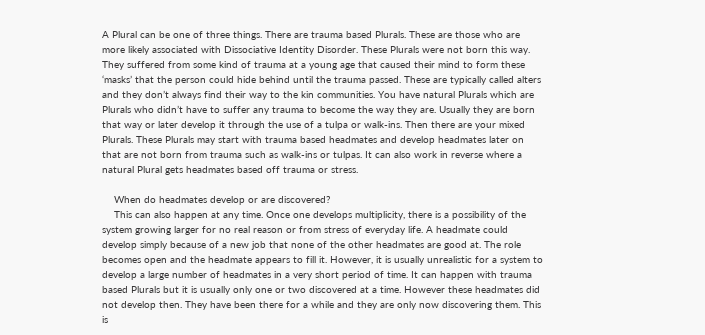A Plural can be one of three things. There are trauma based Plurals. These are those who are more likely associated with Dissociative Identity Disorder. These Plurals were not born this way. They suffered from some kind of trauma at a young age that caused their mind to form these ‘masks’ that the person could hide behind until the trauma passed. These are typically called alters and they don’t always find their way to the kin communities. You have natural Plurals which are Plurals who didn’t have to suffer any trauma to become the way they are. Usually they are born that way or later develop it through the use of a tulpa or walk-ins. Then there are your mixed Plurals. These Plurals may start with trauma based headmates and develop headmates later on that are not born from trauma such as walk-ins or tulpas. It can also work in reverse where a natural Plural gets headmates based off trauma or stress.

    When do headmates develop or are discovered?
    This can also happen at any time. Once one develops multiplicity, there is a possibility of the system growing larger for no real reason or from stress of everyday life. A headmate could develop simply because of a new job that none of the other headmates are good at. The role becomes open and the headmate appears to fill it. However, it is usually unrealistic for a system to develop a large number of headmates in a very short period of time. It can happen with trauma based Plurals but it is usually only one or two discovered at a time. However these headmates did not develop then. They have been there for a while and they are only now discovering them. This is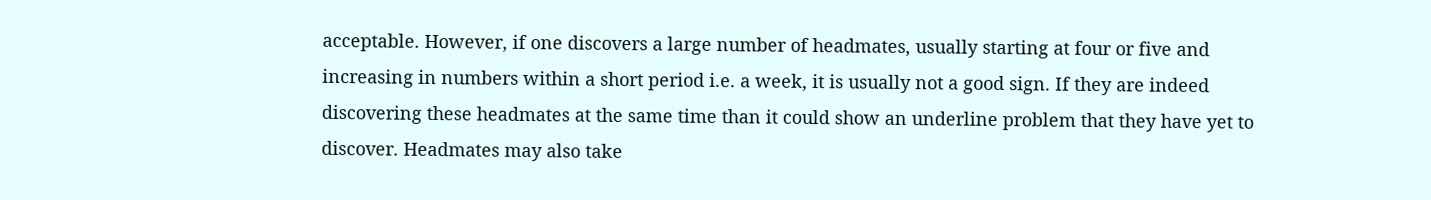acceptable. However, if one discovers a large number of headmates, usually starting at four or five and increasing in numbers within a short period i.e. a week, it is usually not a good sign. If they are indeed discovering these headmates at the same time than it could show an underline problem that they have yet to discover. Headmates may also take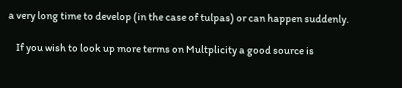a very long time to develop (in the case of tulpas) or can happen suddenly.

    If you wish to look up more terms on Multplicity a good source is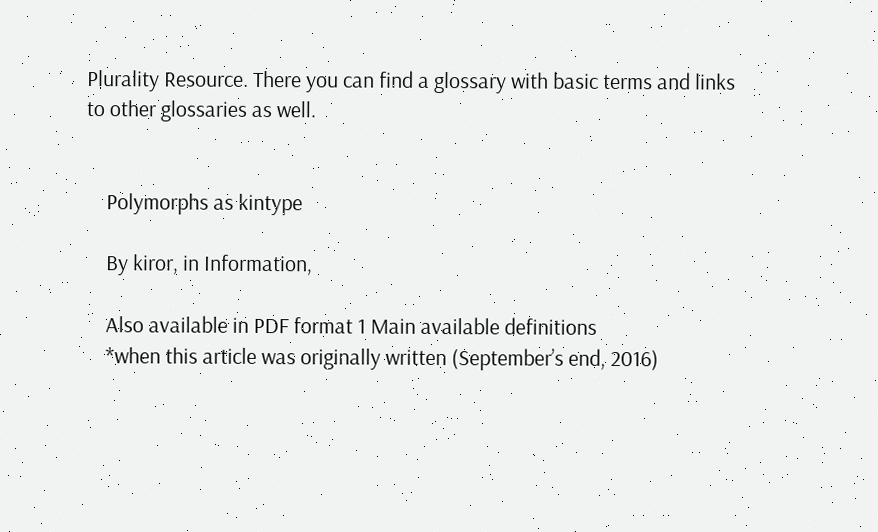Plurality Resource. There you can find a glossary with basic terms and links to other glossaries as well.


    Polymorphs as kintype

    By kiror, in Information,

    Also available in PDF format 1 Main available definitions
    *when this article was originally written (September’s end, 2016)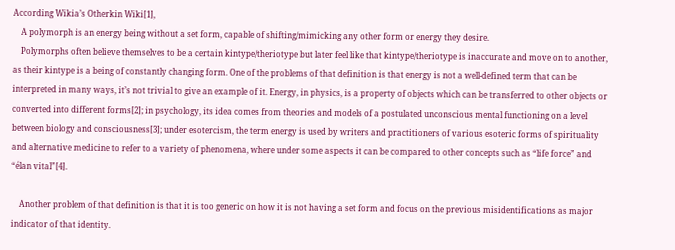According Wikia’s Otherkin Wiki[1],
    A polymorph is an energy being without a set form, capable of shifting/mimicking any other form or energy they desire.
    Polymorphs often believe themselves to be a certain kintype/theriotype but later feel like that kintype/theriotype is inaccurate and move on to another, as their kintype is a being of constantly changing form. One of the problems of that definition is that energy is not a well-defined term that can be interpreted in many ways, it’s not trivial to give an example of it. Energy, in physics, is a property of objects which can be transferred to other objects or converted into different forms[2]; in psychology, its idea comes from theories and models of a postulated unconscious mental functioning on a level between biology and consciousness[3]; under esotercism, the term energy is used by writers and practitioners of various esoteric forms of spirituality and alternative medicine to refer to a variety of phenomena, where under some aspects it can be compared to other concepts such as “life force” and “élan vital”[4].

    Another problem of that definition is that it is too generic on how it is not having a set form and focus on the previous misidentifications as major indicator of that identity.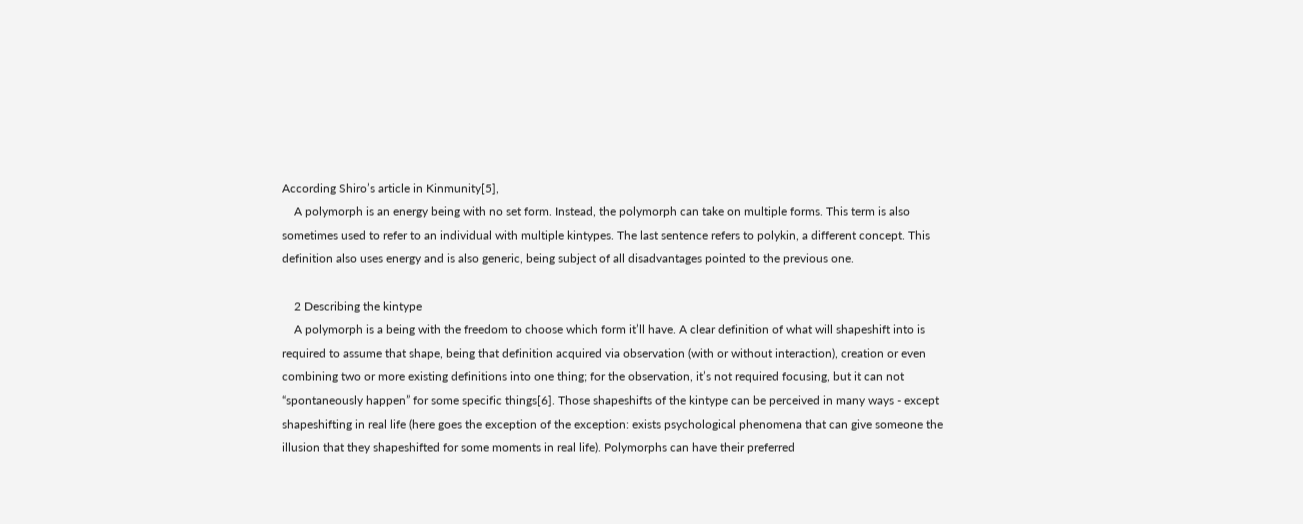According Shiro’s article in Kinmunity[5],
    A polymorph is an energy being with no set form. Instead, the polymorph can take on multiple forms. This term is also sometimes used to refer to an individual with multiple kintypes. The last sentence refers to polykin, a different concept. This definition also uses energy and is also generic, being subject of all disadvantages pointed to the previous one.

    2 Describing the kintype
    A polymorph is a being with the freedom to choose which form it’ll have. A clear definition of what will shapeshift into is required to assume that shape, being that definition acquired via observation (with or without interaction), creation or even combining two or more existing definitions into one thing; for the observation, it’s not required focusing, but it can not “spontaneously happen” for some specific things[6]. Those shapeshifts of the kintype can be perceived in many ways - except shapeshifting in real life (here goes the exception of the exception: exists psychological phenomena that can give someone the illusion that they shapeshifted for some moments in real life). Polymorphs can have their preferred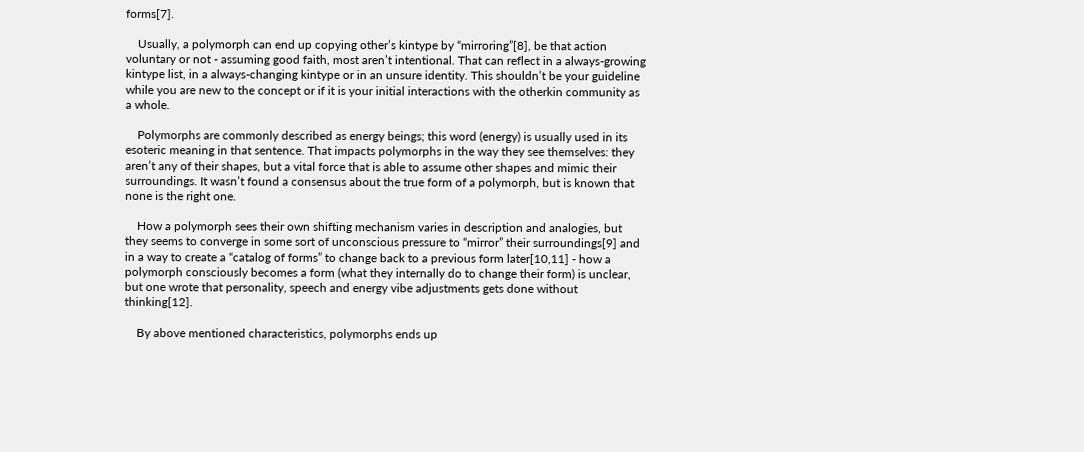forms[7].

    Usually, a polymorph can end up copying other’s kintype by “mirroring”[8], be that action voluntary or not - assuming good faith, most aren’t intentional. That can reflect in a always-growing kintype list, in a always-changing kintype or in an unsure identity. This shouldn’t be your guideline while you are new to the concept or if it is your initial interactions with the otherkin community as a whole.

    Polymorphs are commonly described as energy beings; this word (energy) is usually used in its esoteric meaning in that sentence. That impacts polymorphs in the way they see themselves: they aren’t any of their shapes, but a vital force that is able to assume other shapes and mimic their surroundings. It wasn’t found a consensus about the true form of a polymorph, but is known that none is the right one.

    How a polymorph sees their own shifting mechanism varies in description and analogies, but they seems to converge in some sort of unconscious pressure to “mirror” their surroundings[9] and in a way to create a “catalog of forms” to change back to a previous form later[10,11] - how a polymorph consciously becomes a form (what they internally do to change their form) is unclear, but one wrote that personality, speech and energy vibe adjustments gets done without thinking[12].

    By above mentioned characteristics, polymorphs ends up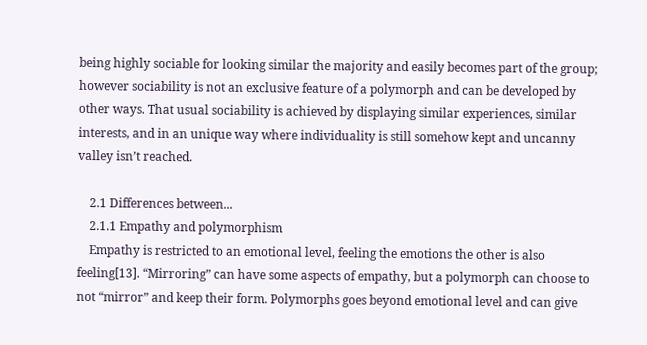being highly sociable for looking similar the majority and easily becomes part of the group; however sociability is not an exclusive feature of a polymorph and can be developed by other ways. That usual sociability is achieved by displaying similar experiences, similar interests, and in an unique way where individuality is still somehow kept and uncanny valley isn’t reached.

    2.1 Differences between...
    2.1.1 Empathy and polymorphism
    Empathy is restricted to an emotional level, feeling the emotions the other is also feeling[13]. “Mirroring” can have some aspects of empathy, but a polymorph can choose to not “mirror” and keep their form. Polymorphs goes beyond emotional level and can give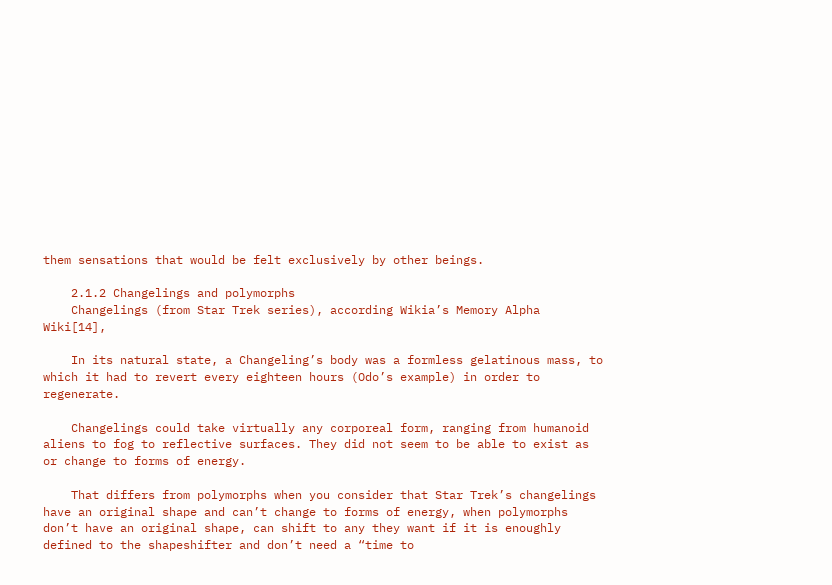them sensations that would be felt exclusively by other beings.

    2.1.2 Changelings and polymorphs
    Changelings (from Star Trek series), according Wikia’s Memory Alpha Wiki[14],

    In its natural state, a Changeling’s body was a formless gelatinous mass, to which it had to revert every eighteen hours (Odo’s example) in order to regenerate.

    Changelings could take virtually any corporeal form, ranging from humanoid aliens to fog to reflective surfaces. They did not seem to be able to exist as or change to forms of energy.

    That differs from polymorphs when you consider that Star Trek’s changelings have an original shape and can’t change to forms of energy, when polymorphs don’t have an original shape, can shift to any they want if it is enoughly defined to the shapeshifter and don’t need a “time to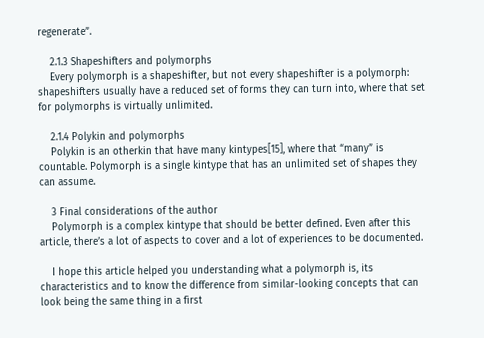regenerate”.

    2.1.3 Shapeshifters and polymorphs
    Every polymorph is a shapeshifter, but not every shapeshifter is a polymorph: shapeshifters usually have a reduced set of forms they can turn into, where that set for polymorphs is virtually unlimited.

    2.1.4 Polykin and polymorphs
    Polykin is an otherkin that have many kintypes[15], where that “many” is countable. Polymorph is a single kintype that has an unlimited set of shapes they can assume.

    3 Final considerations of the author
    Polymorph is a complex kintype that should be better defined. Even after this article, there’s a lot of aspects to cover and a lot of experiences to be documented.

    I hope this article helped you understanding what a polymorph is, its characteristics and to know the difference from similar-looking concepts that can look being the same thing in a first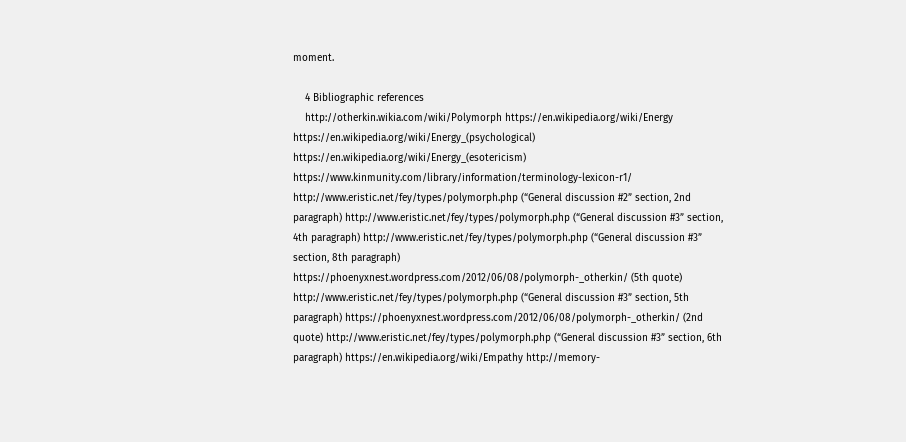moment.

    4 Bibliographic references
    http://otherkin.wikia.com/wiki/Polymorph https://en.wikipedia.org/wiki/Energy https://en.wikipedia.org/wiki/Energy_(psychological) https://en.wikipedia.org/wiki/Energy_(esotericism) https://www.kinmunity.com/library/information/terminology-lexicon-r1/ http://www.eristic.net/fey/types/polymorph.php (“General discussion #2” section, 2nd paragraph) http://www.eristic.net/fey/types/polymorph.php (“General discussion #3” section, 4th paragraph) http://www.eristic.net/fey/types/polymorph.php (“General discussion #3” section, 8th paragraph) https://phoenyxnest.wordpress.com/2012/06/08/polymorph-_otherkin/ (5th quote) http://www.eristic.net/fey/types/polymorph.php (“General discussion #3” section, 5th paragraph) https://phoenyxnest.wordpress.com/2012/06/08/polymorph-_otherkin/ (2nd quote) http://www.eristic.net/fey/types/polymorph.php (“General discussion #3” section, 6th paragraph) https://en.wikipedia.org/wiki/Empathy http://memory-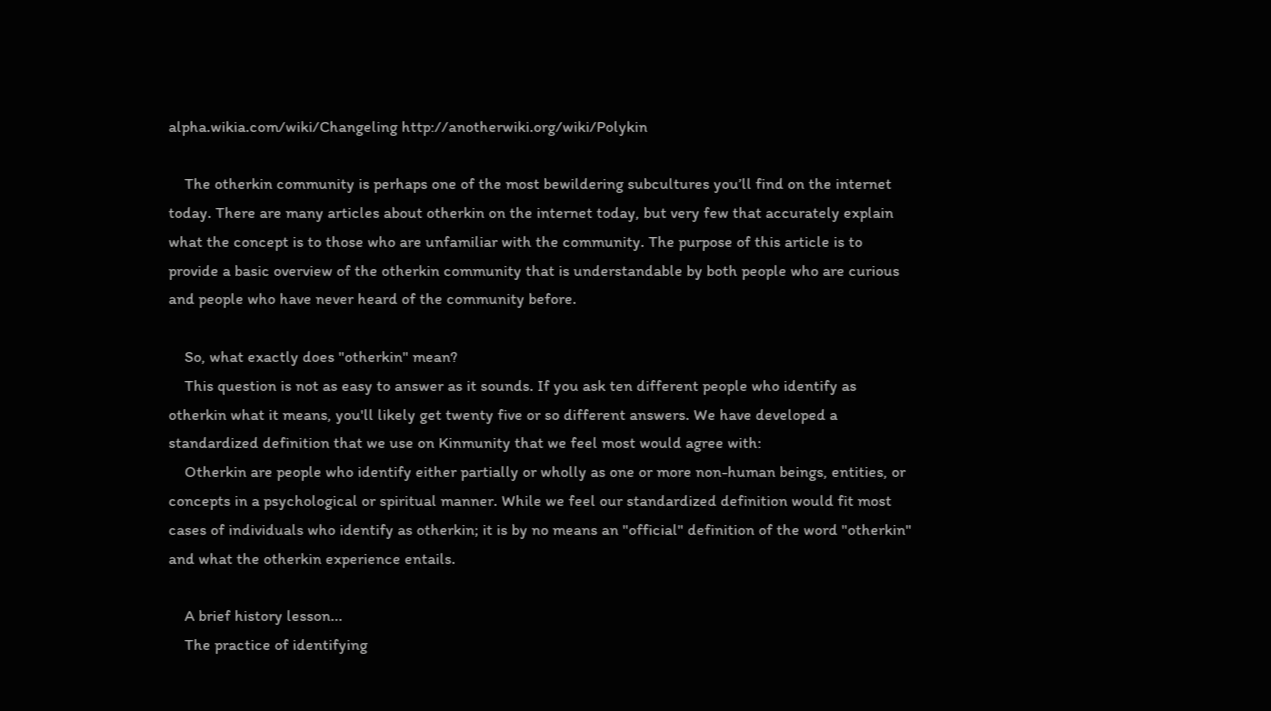alpha.wikia.com/wiki/Changeling http://anotherwiki.org/wiki/Polykin

    The otherkin community is perhaps one of the most bewildering subcultures you’ll find on the internet today. There are many articles about otherkin on the internet today, but very few that accurately explain what the concept is to those who are unfamiliar with the community. The purpose of this article is to provide a basic overview of the otherkin community that is understandable by both people who are curious and people who have never heard of the community before.

    So, what exactly does "otherkin" mean?
    This question is not as easy to answer as it sounds. If you ask ten different people who identify as otherkin what it means, you'll likely get twenty five or so different answers. We have developed a standardized definition that we use on Kinmunity that we feel most would agree with:
    Otherkin are people who identify either partially or wholly as one or more non-human beings, entities, or concepts in a psychological or spiritual manner. While we feel our standardized definition would fit most cases of individuals who identify as otherkin; it is by no means an "official" definition of the word "otherkin" and what the otherkin experience entails.

    A brief history lesson...
    The practice of identifying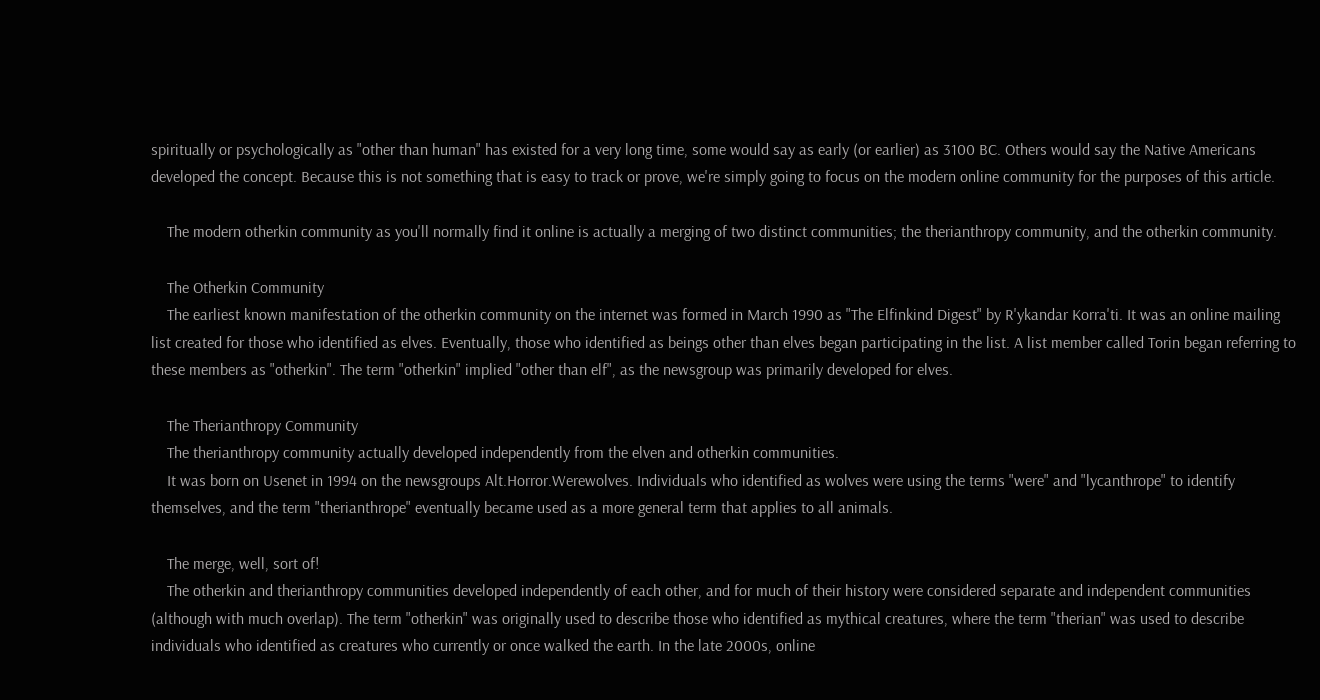spiritually or psychologically as "other than human" has existed for a very long time, some would say as early (or earlier) as 3100 BC. Others would say the Native Americans developed the concept. Because this is not something that is easy to track or prove, we're simply going to focus on the modern online community for the purposes of this article.

    The modern otherkin community as you'll normally find it online is actually a merging of two distinct communities; the therianthropy community, and the otherkin community.

    The Otherkin Community
    The earliest known manifestation of the otherkin community on the internet was formed in March 1990 as "The Elfinkind Digest" by R'ykandar Korra'ti. It was an online mailing list created for those who identified as elves. Eventually, those who identified as beings other than elves began participating in the list. A list member called Torin began referring to these members as "otherkin". The term "otherkin" implied "other than elf", as the newsgroup was primarily developed for elves.

    The Therianthropy Community
    The therianthropy community actually developed independently from the elven and otherkin communities.
    It was born on Usenet in 1994 on the newsgroups Alt.Horror.Werewolves. Individuals who identified as wolves were using the terms "were" and "lycanthrope" to identify themselves, and the term "therianthrope" eventually became used as a more general term that applies to all animals.

    The merge, well, sort of!
    The otherkin and therianthropy communities developed independently of each other, and for much of their history were considered separate and independent communities (although with much overlap). The term "otherkin" was originally used to describe those who identified as mythical creatures, where the term "therian" was used to describe individuals who identified as creatures who currently or once walked the earth. In the late 2000s, online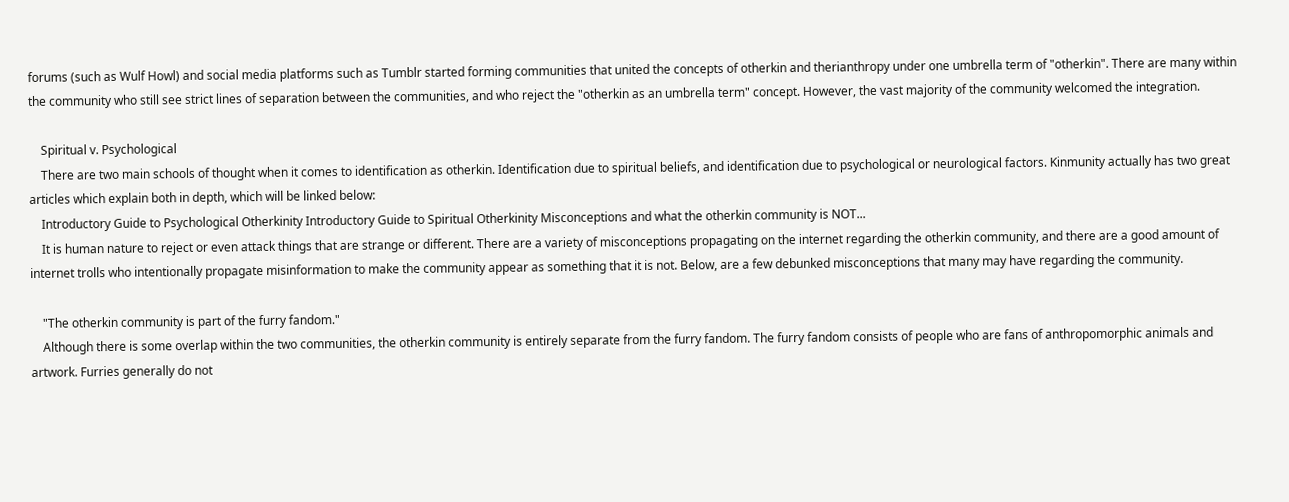forums (such as Wulf Howl) and social media platforms such as Tumblr started forming communities that united the concepts of otherkin and therianthropy under one umbrella term of "otherkin". There are many within the community who still see strict lines of separation between the communities, and who reject the "otherkin as an umbrella term" concept. However, the vast majority of the community welcomed the integration.

    Spiritual v. Psychological
    There are two main schools of thought when it comes to identification as otherkin. Identification due to spiritual beliefs, and identification due to psychological or neurological factors. Kinmunity actually has two great articles which explain both in depth, which will be linked below:
    Introductory Guide to Psychological Otherkinity Introductory Guide to Spiritual Otherkinity Misconceptions and what the otherkin community is NOT...
    It is human nature to reject or even attack things that are strange or different. There are a variety of misconceptions propagating on the internet regarding the otherkin community, and there are a good amount of internet trolls who intentionally propagate misinformation to make the community appear as something that it is not. Below, are a few debunked misconceptions that many may have regarding the community.

    "The otherkin community is part of the furry fandom."
    Although there is some overlap within the two communities, the otherkin community is entirely separate from the furry fandom. The furry fandom consists of people who are fans of anthropomorphic animals and artwork. Furries generally do not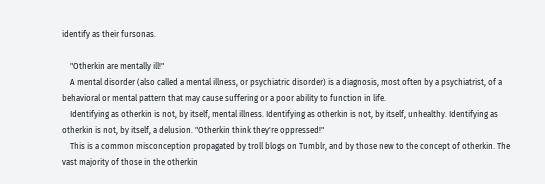identify as their fursonas.

    "Otherkin are mentally ill!"
    A mental disorder (also called a mental illness, or psychiatric disorder) is a diagnosis, most often by a psychiatrist, of a behavioral or mental pattern that may cause suffering or a poor ability to function in life.
    Identifying as otherkin is not, by itself, mental illness. Identifying as otherkin is not, by itself, unhealthy. Identifying as otherkin is not, by itself, a delusion. "Otherkin think they're oppressed!"
    This is a common misconception propagated by troll blogs on Tumblr, and by those new to the concept of otherkin. The vast majority of those in the otherkin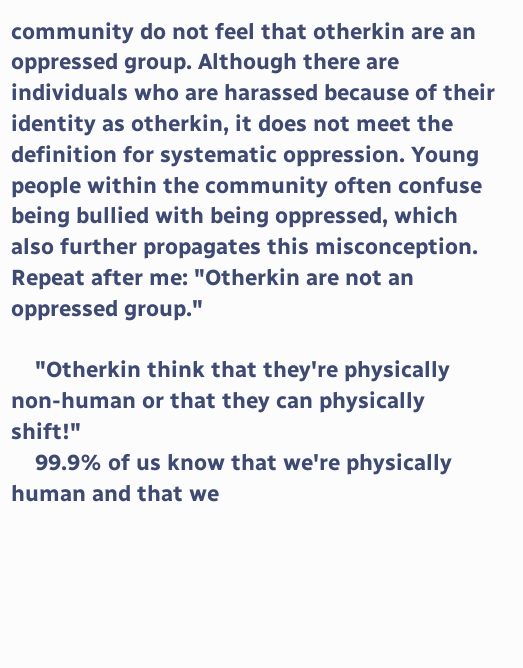community do not feel that otherkin are an oppressed group. Although there are individuals who are harassed because of their identity as otherkin, it does not meet the definition for systematic oppression. Young people within the community often confuse being bullied with being oppressed, which also further propagates this misconception. Repeat after me: "Otherkin are not an oppressed group."

    "Otherkin think that they're physically non-human or that they can physically shift!"
    99.9% of us know that we're physically human and that we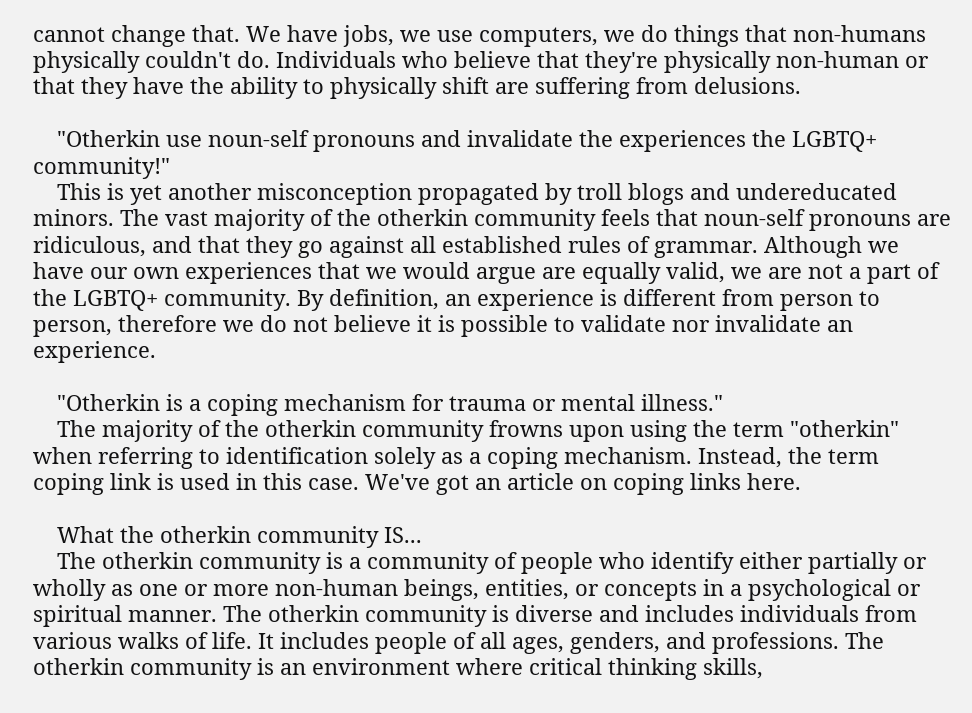cannot change that. We have jobs, we use computers, we do things that non-humans physically couldn't do. Individuals who believe that they're physically non-human or that they have the ability to physically shift are suffering from delusions.

    "Otherkin use noun-self pronouns and invalidate the experiences the LGBTQ+ community!"
    This is yet another misconception propagated by troll blogs and undereducated minors. The vast majority of the otherkin community feels that noun-self pronouns are ridiculous, and that they go against all established rules of grammar. Although we have our own experiences that we would argue are equally valid, we are not a part of the LGBTQ+ community. By definition, an experience is different from person to person, therefore we do not believe it is possible to validate nor invalidate an experience.

    "Otherkin is a coping mechanism for trauma or mental illness."
    The majority of the otherkin community frowns upon using the term "otherkin" when referring to identification solely as a coping mechanism. Instead, the term coping link is used in this case. We've got an article on coping links here.

    What the otherkin community IS...
    The otherkin community is a community of people who identify either partially or wholly as one or more non-human beings, entities, or concepts in a psychological or spiritual manner. The otherkin community is diverse and includes individuals from various walks of life. It includes people of all ages, genders, and professions. The otherkin community is an environment where critical thinking skills,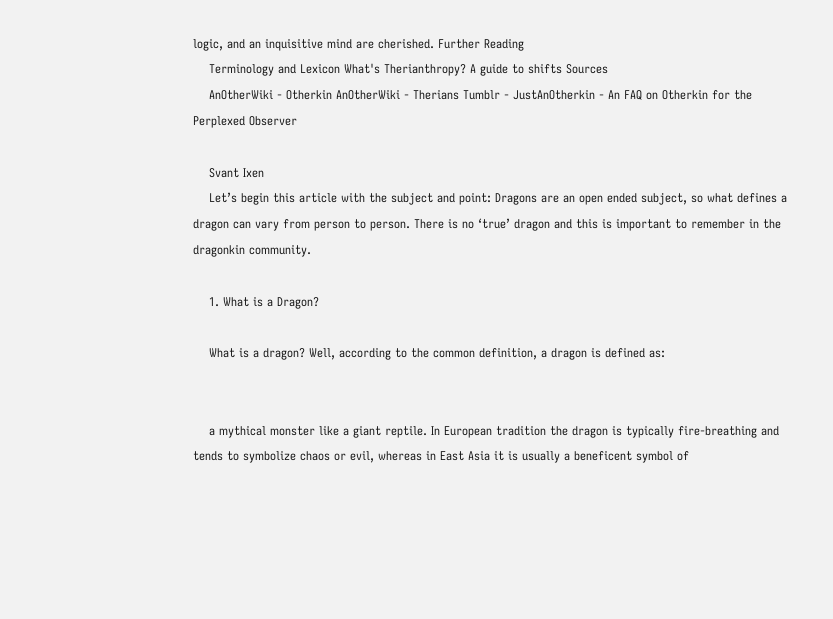logic, and an inquisitive mind are cherished. Further Reading
    Terminology and Lexicon What's Therianthropy? A guide to shifts Sources
    AnOtherWiki - Otherkin AnOtherWiki - Therians Tumblr - JustAnOtherkin - An FAQ on Otherkin for the Perplexed Observer

    Svant Ixen
    Let’s begin this article with the subject and point: Dragons are an open ended subject, so what defines a dragon can vary from person to person. There is no ‘true’ dragon and this is important to remember in the dragonkin community.

    1. What is a Dragon?

    What is a dragon? Well, according to the common definition, a dragon is defined as:


    a mythical monster like a giant reptile. In European tradition the dragon is typically fire-breathing and tends to symbolize chaos or evil, whereas in East Asia it is usually a beneficent symbol of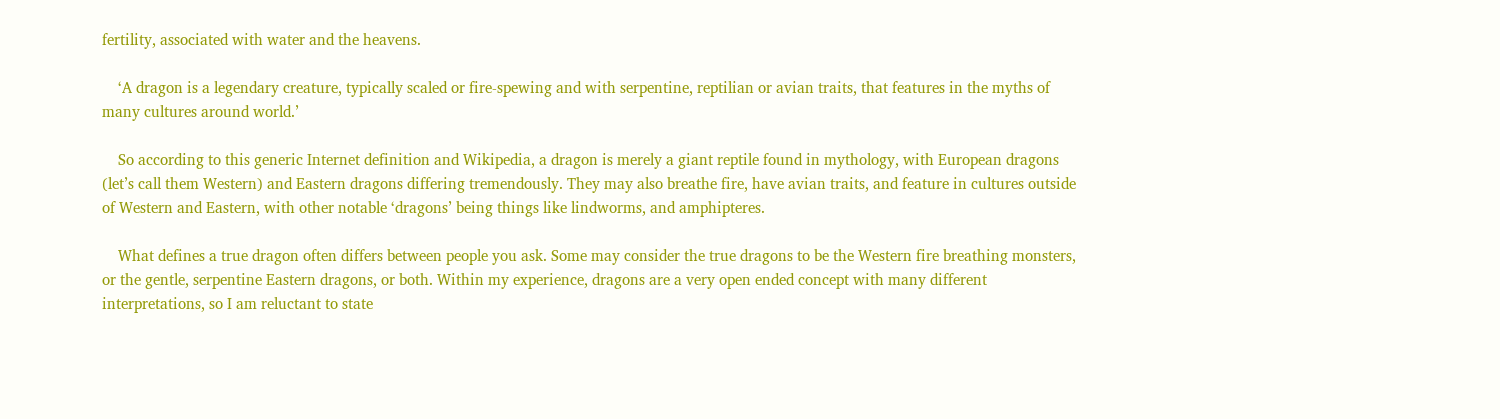fertility, associated with water and the heavens.

    ‘A dragon is a legendary creature, typically scaled or fire-spewing and with serpentine, reptilian or avian traits, that features in the myths of many cultures around world.’

    So according to this generic Internet definition and Wikipedia, a dragon is merely a giant reptile found in mythology, with European dragons (let’s call them Western) and Eastern dragons differing tremendously. They may also breathe fire, have avian traits, and feature in cultures outside of Western and Eastern, with other notable ‘dragons’ being things like lindworms, and amphipteres.

    What defines a true dragon often differs between people you ask. Some may consider the true dragons to be the Western fire breathing monsters, or the gentle, serpentine Eastern dragons, or both. Within my experience, dragons are a very open ended concept with many different interpretations, so I am reluctant to state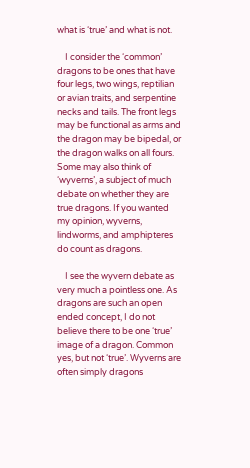what is ‘true’ and what is not.

    I consider the ‘common’ dragons to be ones that have four legs, two wings, reptilian or avian traits, and serpentine necks and tails. The front legs may be functional as arms and the dragon may be bipedal, or the dragon walks on all fours. Some may also think of ‘wyverns’, a subject of much debate on whether they are true dragons. If you wanted my opinion, wyverns, lindworms, and amphipteres do count as dragons.

    I see the wyvern debate as very much a pointless one. As dragons are such an open ended concept, I do not believe there to be one ‘true’ image of a dragon. Common yes, but not ‘true’. Wyverns are often simply dragons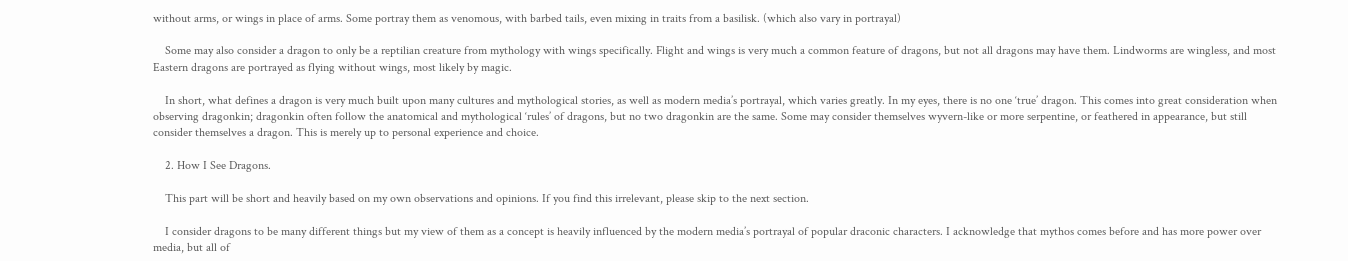without arms, or wings in place of arms. Some portray them as venomous, with barbed tails, even mixing in traits from a basilisk. (which also vary in portrayal)

    Some may also consider a dragon to only be a reptilian creature from mythology with wings specifically. Flight and wings is very much a common feature of dragons, but not all dragons may have them. Lindworms are wingless, and most Eastern dragons are portrayed as flying without wings, most likely by magic.

    In short, what defines a dragon is very much built upon many cultures and mythological stories, as well as modern media’s portrayal, which varies greatly. In my eyes, there is no one ‘true’ dragon. This comes into great consideration when observing dragonkin; dragonkin often follow the anatomical and mythological ‘rules’ of dragons, but no two dragonkin are the same. Some may consider themselves wyvern-like or more serpentine, or feathered in appearance, but still consider themselves a dragon. This is merely up to personal experience and choice.

    2. How I See Dragons.

    This part will be short and heavily based on my own observations and opinions. If you find this irrelevant, please skip to the next section.

    I consider dragons to be many different things but my view of them as a concept is heavily influenced by the modern media’s portrayal of popular draconic characters. I acknowledge that mythos comes before and has more power over media, but all of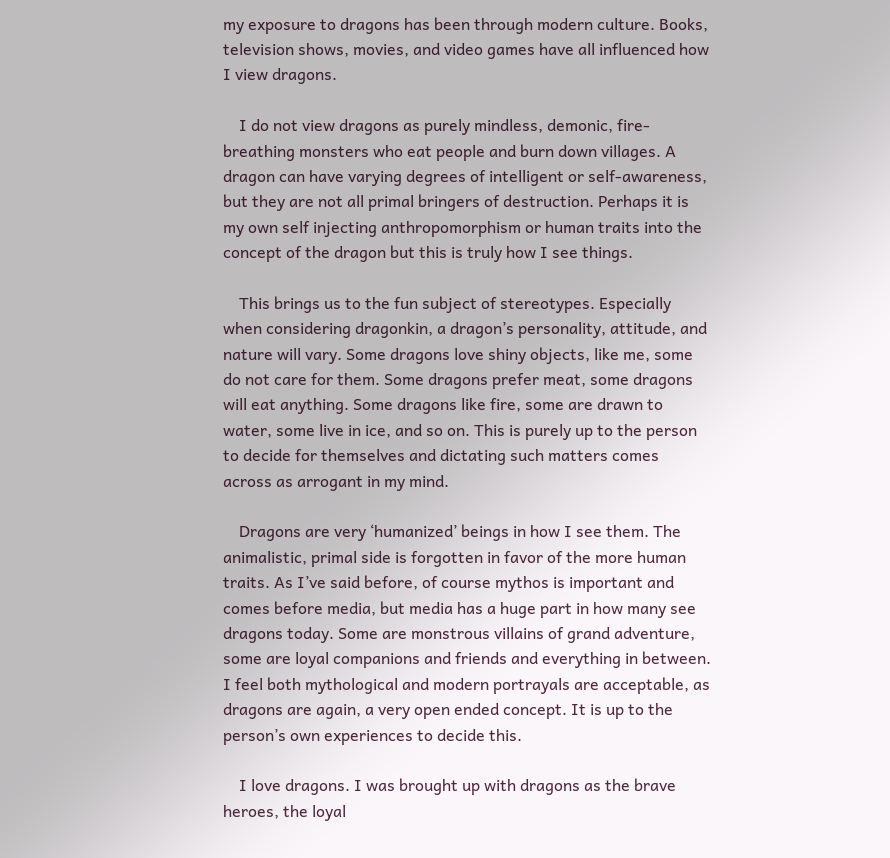my exposure to dragons has been through modern culture. Books, television shows, movies, and video games have all influenced how I view dragons.

    I do not view dragons as purely mindless, demonic, fire-breathing monsters who eat people and burn down villages. A dragon can have varying degrees of intelligent or self-awareness, but they are not all primal bringers of destruction. Perhaps it is my own self injecting anthropomorphism or human traits into the concept of the dragon but this is truly how I see things.

    This brings us to the fun subject of stereotypes. Especially when considering dragonkin, a dragon’s personality, attitude, and nature will vary. Some dragons love shiny objects, like me, some do not care for them. Some dragons prefer meat, some dragons will eat anything. Some dragons like fire, some are drawn to water, some live in ice, and so on. This is purely up to the person to decide for themselves and dictating such matters comes across as arrogant in my mind.

    Dragons are very ‘humanized’ beings in how I see them. The animalistic, primal side is forgotten in favor of the more human traits. As I’ve said before, of course mythos is important and comes before media, but media has a huge part in how many see dragons today. Some are monstrous villains of grand adventure, some are loyal companions and friends and everything in between. I feel both mythological and modern portrayals are acceptable, as dragons are again, a very open ended concept. It is up to the person’s own experiences to decide this.

    I love dragons. I was brought up with dragons as the brave heroes, the loyal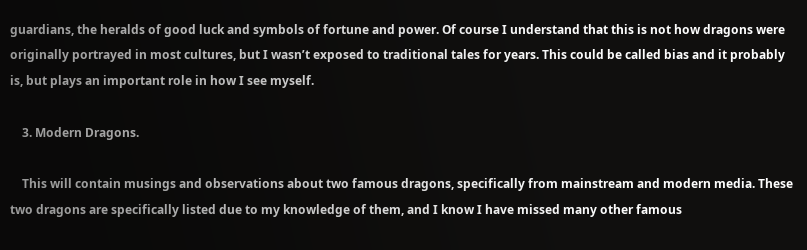guardians, the heralds of good luck and symbols of fortune and power. Of course I understand that this is not how dragons were originally portrayed in most cultures, but I wasn’t exposed to traditional tales for years. This could be called bias and it probably is, but plays an important role in how I see myself.

    3. Modern Dragons.

    This will contain musings and observations about two famous dragons, specifically from mainstream and modern media. These two dragons are specifically listed due to my knowledge of them, and I know I have missed many other famous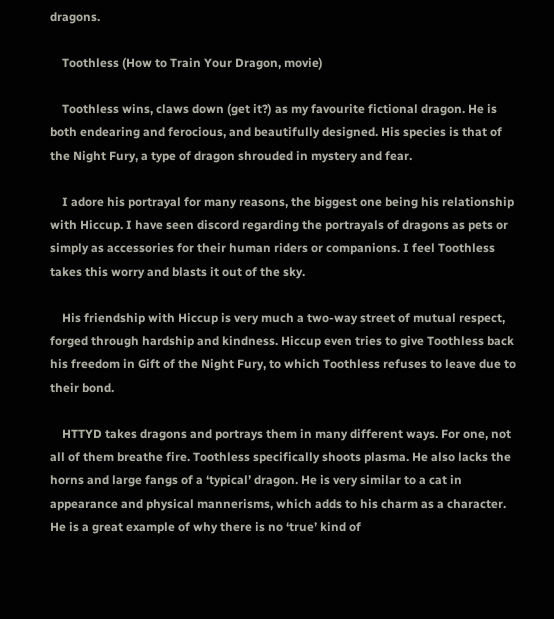dragons.

    Toothless (How to Train Your Dragon, movie)

    Toothless wins, claws down (get it?) as my favourite fictional dragon. He is both endearing and ferocious, and beautifully designed. His species is that of the Night Fury, a type of dragon shrouded in mystery and fear.

    I adore his portrayal for many reasons, the biggest one being his relationship with Hiccup. I have seen discord regarding the portrayals of dragons as pets or simply as accessories for their human riders or companions. I feel Toothless takes this worry and blasts it out of the sky.

    His friendship with Hiccup is very much a two-way street of mutual respect, forged through hardship and kindness. Hiccup even tries to give Toothless back his freedom in Gift of the Night Fury, to which Toothless refuses to leave due to their bond.

    HTTYD takes dragons and portrays them in many different ways. For one, not all of them breathe fire. Toothless specifically shoots plasma. He also lacks the horns and large fangs of a ‘typical’ dragon. He is very similar to a cat in appearance and physical mannerisms, which adds to his charm as a character. He is a great example of why there is no ‘true’ kind of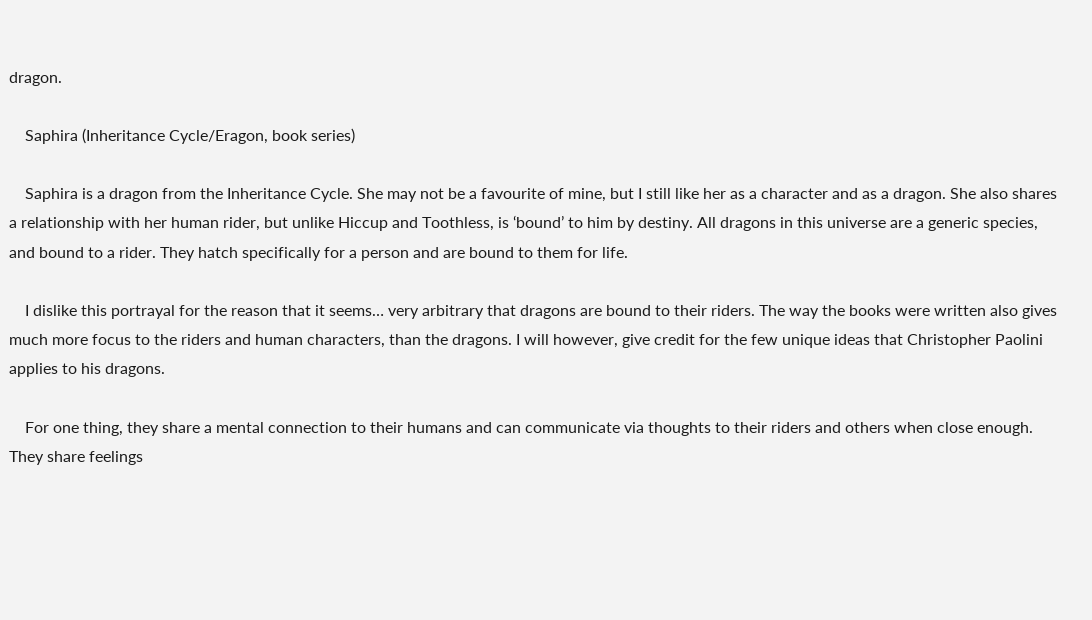dragon.

    Saphira (Inheritance Cycle/Eragon, book series)

    Saphira is a dragon from the Inheritance Cycle. She may not be a favourite of mine, but I still like her as a character and as a dragon. She also shares a relationship with her human rider, but unlike Hiccup and Toothless, is ‘bound’ to him by destiny. All dragons in this universe are a generic species, and bound to a rider. They hatch specifically for a person and are bound to them for life.

    I dislike this portrayal for the reason that it seems… very arbitrary that dragons are bound to their riders. The way the books were written also gives much more focus to the riders and human characters, than the dragons. I will however, give credit for the few unique ideas that Christopher Paolini applies to his dragons.

    For one thing, they share a mental connection to their humans and can communicate via thoughts to their riders and others when close enough. They share feelings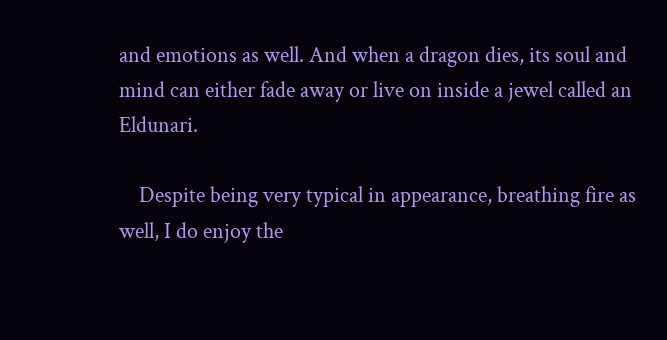and emotions as well. And when a dragon dies, its soul and mind can either fade away or live on inside a jewel called an Eldunari.

    Despite being very typical in appearance, breathing fire as well, I do enjoy the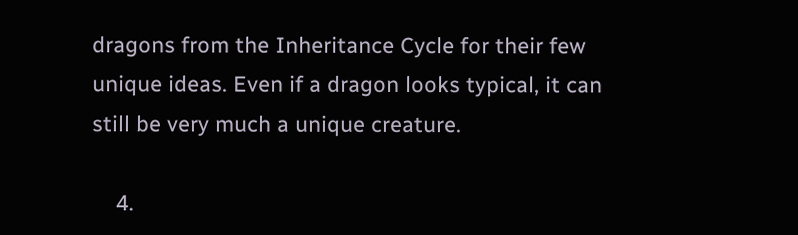dragons from the Inheritance Cycle for their few unique ideas. Even if a dragon looks typical, it can still be very much a unique creature.

    4.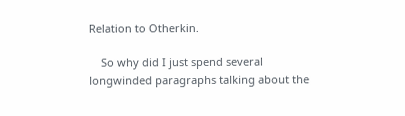Relation to Otherkin.

    So why did I just spend several longwinded paragraphs talking about the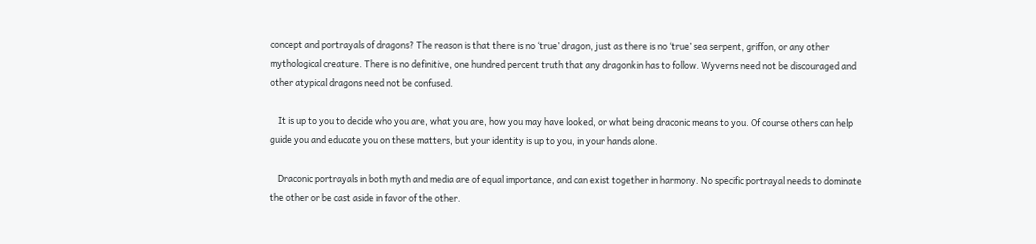concept and portrayals of dragons? The reason is that there is no ‘true’ dragon, just as there is no ‘true’ sea serpent, griffon, or any other mythological creature. There is no definitive, one hundred percent truth that any dragonkin has to follow. Wyverns need not be discouraged and other atypical dragons need not be confused.

    It is up to you to decide who you are, what you are, how you may have looked, or what being draconic means to you. Of course others can help guide you and educate you on these matters, but your identity is up to you, in your hands alone.

    Draconic portrayals in both myth and media are of equal importance, and can exist together in harmony. No specific portrayal needs to dominate the other or be cast aside in favor of the other.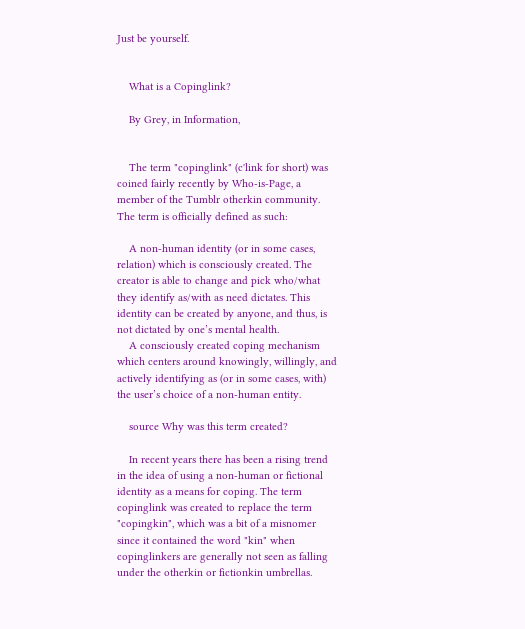Just be yourself.


    What is a Copinglink?

    By Grey, in Information,


    The term "copinglink" (c'link for short) was coined fairly recently by Who-is-Page, a member of the Tumblr otherkin community. The term is officially defined as such:

    A non-human identity (or in some cases, relation) which is consciously created. The creator is able to change and pick who/what they identify as/with as need dictates. This identity can be created by anyone, and thus, is not dictated by one’s mental health.
    A consciously created coping mechanism which centers around knowingly, willingly, and actively identifying as (or in some cases, with) the user’s choice of a non-human entity.

    source Why was this term created?

    In recent years there has been a rising trend in the idea of using a non-human or fictional identity as a means for coping. The term copinglink was created to replace the term "copingkin", which was a bit of a misnomer since it contained the word "kin" when copinglinkers are generally not seen as falling under the otherkin or fictionkin umbrellas.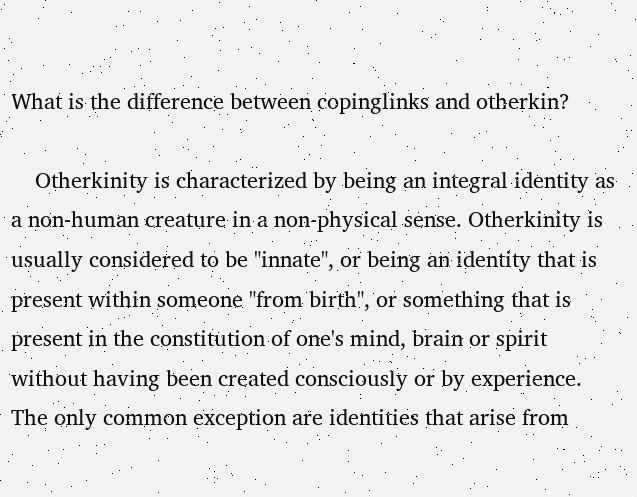What is the difference between copinglinks and otherkin?

    Otherkinity is characterized by being an integral identity as a non-human creature in a non-physical sense. Otherkinity is usually considered to be "innate", or being an identity that is present within someone "from birth", or something that is present in the constitution of one's mind, brain or spirit without having been created consciously or by experience. The only common exception are identities that arise from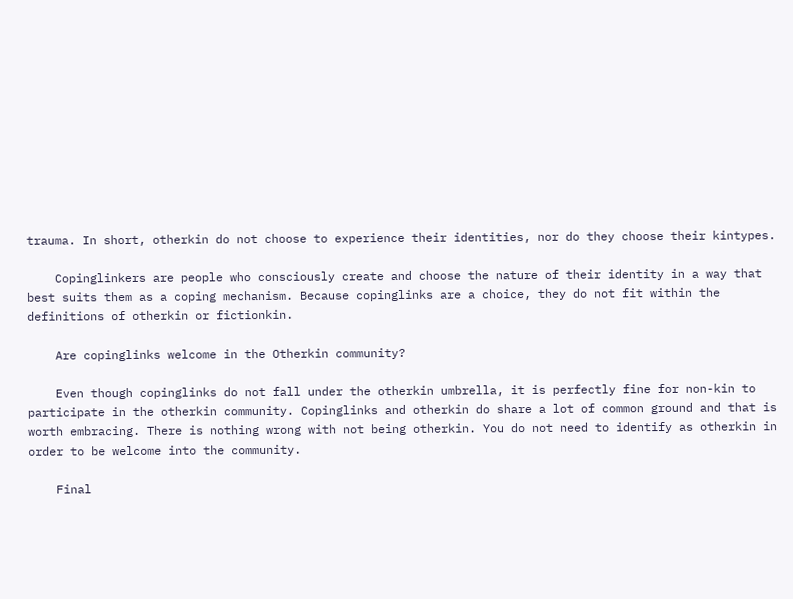trauma. In short, otherkin do not choose to experience their identities, nor do they choose their kintypes.

    Copinglinkers are people who consciously create and choose the nature of their identity in a way that best suits them as a coping mechanism. Because copinglinks are a choice, they do not fit within the definitions of otherkin or fictionkin.

    Are copinglinks welcome in the Otherkin community?

    Even though copinglinks do not fall under the otherkin umbrella, it is perfectly fine for non-kin to participate in the otherkin community. Copinglinks and otherkin do share a lot of common ground and that is worth embracing. There is nothing wrong with not being otherkin. You do not need to identify as otherkin in order to be welcome into the community.

    Final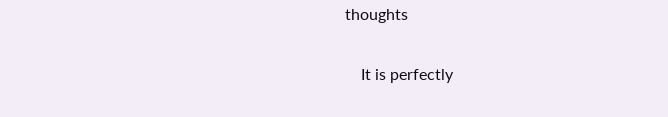thoughts

    It is perfectly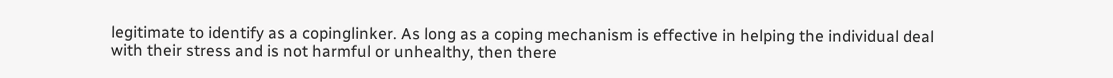legitimate to identify as a copinglinker. As long as a coping mechanism is effective in helping the individual deal with their stress and is not harmful or unhealthy, then there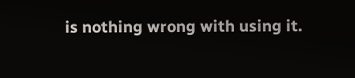is nothing wrong with using it.